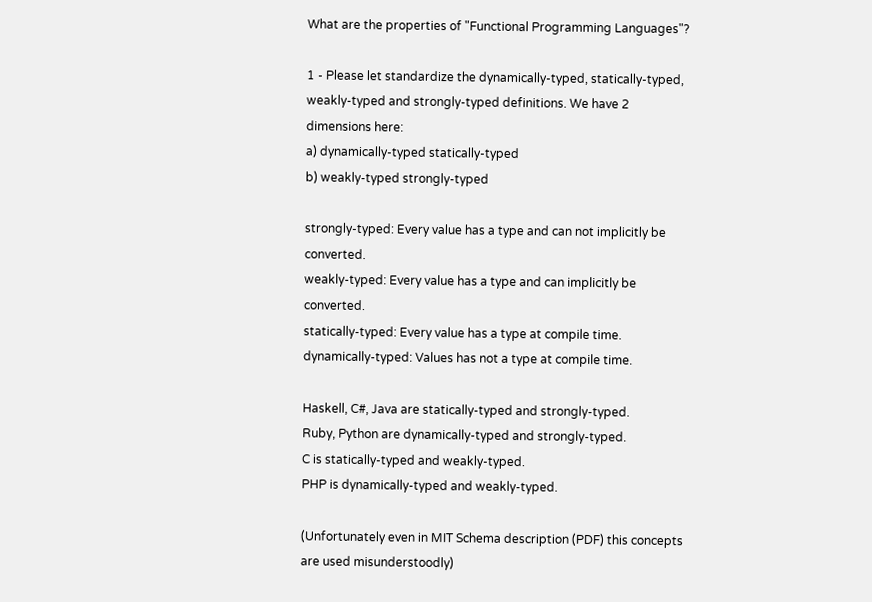What are the properties of "Functional Programming Languages"?

1 - Please let standardize the dynamically-typed, statically-typed, weakly-typed and strongly-typed definitions. We have 2 dimensions here:
a) dynamically-typed statically-typed
b) weakly-typed strongly-typed

strongly-typed: Every value has a type and can not implicitly be converted.
weakly-typed: Every value has a type and can implicitly be converted.
statically-typed: Every value has a type at compile time.
dynamically-typed: Values has not a type at compile time.

Haskell, C#, Java are statically-typed and strongly-typed.
Ruby, Python are dynamically-typed and strongly-typed.
C is statically-typed and weakly-typed.
PHP is dynamically-typed and weakly-typed.

(Unfortunately even in MIT Schema description (PDF) this concepts are used misunderstoodly)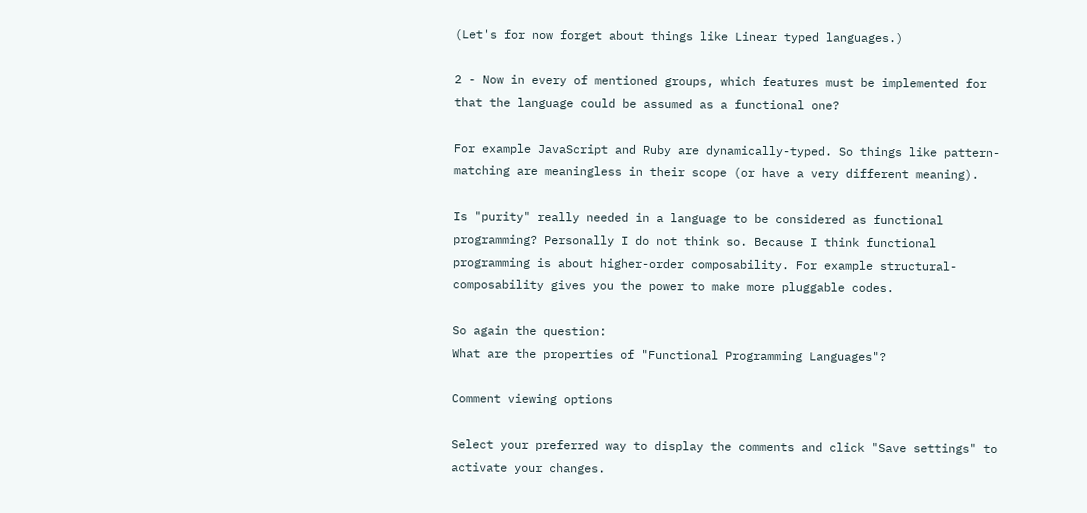(Let's for now forget about things like Linear typed languages.)

2 - Now in every of mentioned groups, which features must be implemented for that the language could be assumed as a functional one?

For example JavaScript and Ruby are dynamically-typed. So things like pattern-matching are meaningless in their scope (or have a very different meaning).

Is "purity" really needed in a language to be considered as functional programming? Personally I do not think so. Because I think functional programming is about higher-order composability. For example structural-composability gives you the power to make more pluggable codes.

So again the question:
What are the properties of "Functional Programming Languages"?

Comment viewing options

Select your preferred way to display the comments and click "Save settings" to activate your changes.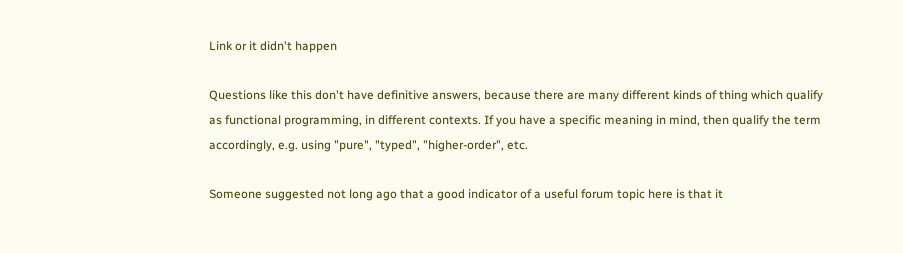Link or it didn't happen

Questions like this don't have definitive answers, because there are many different kinds of thing which qualify as functional programming, in different contexts. If you have a specific meaning in mind, then qualify the term accordingly, e.g. using "pure", "typed", "higher-order", etc.

Someone suggested not long ago that a good indicator of a useful forum topic here is that it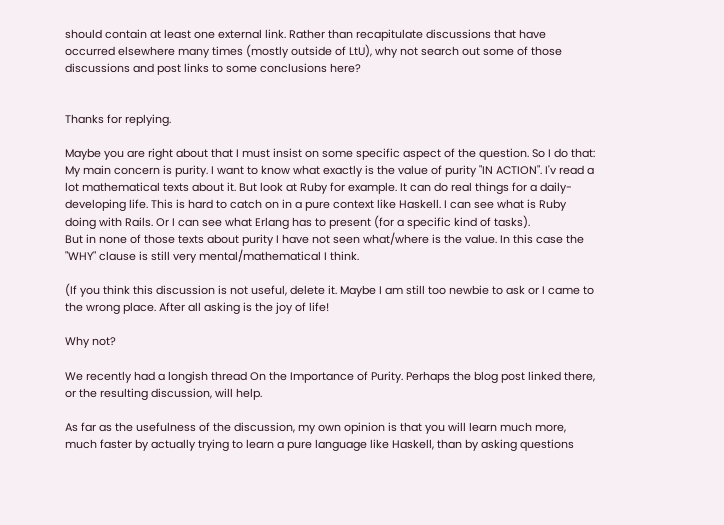should contain at least one external link. Rather than recapitulate discussions that have occurred elsewhere many times (mostly outside of LtU), why not search out some of those discussions and post links to some conclusions here?


Thanks for replying.

Maybe you are right about that I must insist on some specific aspect of the question. So I do that:
My main concern is purity. I want to know what exactly is the value of purity "IN ACTION". I'v read a lot mathematical texts about it. But look at Ruby for example. It can do real things for a daily-developing life. This is hard to catch on in a pure context like Haskell. I can see what is Ruby doing with Rails. Or I can see what Erlang has to present (for a specific kind of tasks).
But in none of those texts about purity I have not seen what/where is the value. In this case the "WHY" clause is still very mental/mathematical I think.

(If you think this discussion is not useful, delete it. Maybe I am still too newbie to ask or I came to the wrong place. After all asking is the joy of life!

Why not?

We recently had a longish thread On the Importance of Purity. Perhaps the blog post linked there, or the resulting discussion, will help.

As far as the usefulness of the discussion, my own opinion is that you will learn much more, much faster by actually trying to learn a pure language like Haskell, than by asking questions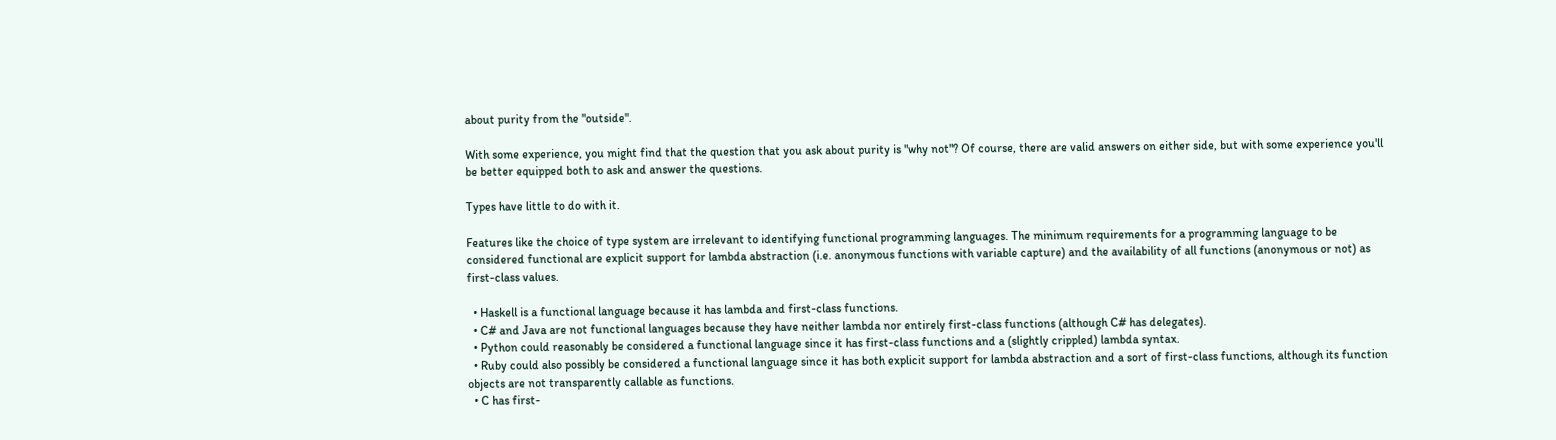about purity from the "outside".

With some experience, you might find that the question that you ask about purity is "why not"? Of course, there are valid answers on either side, but with some experience you'll be better equipped both to ask and answer the questions.

Types have little to do with it.

Features like the choice of type system are irrelevant to identifying functional programming languages. The minimum requirements for a programming language to be considered functional are explicit support for lambda abstraction (i.e. anonymous functions with variable capture) and the availability of all functions (anonymous or not) as first-class values.

  • Haskell is a functional language because it has lambda and first-class functions.
  • C# and Java are not functional languages because they have neither lambda nor entirely first-class functions (although C# has delegates).
  • Python could reasonably be considered a functional language since it has first-class functions and a (slightly crippled) lambda syntax.
  • Ruby could also possibly be considered a functional language since it has both explicit support for lambda abstraction and a sort of first-class functions, although its function objects are not transparently callable as functions.
  • C has first-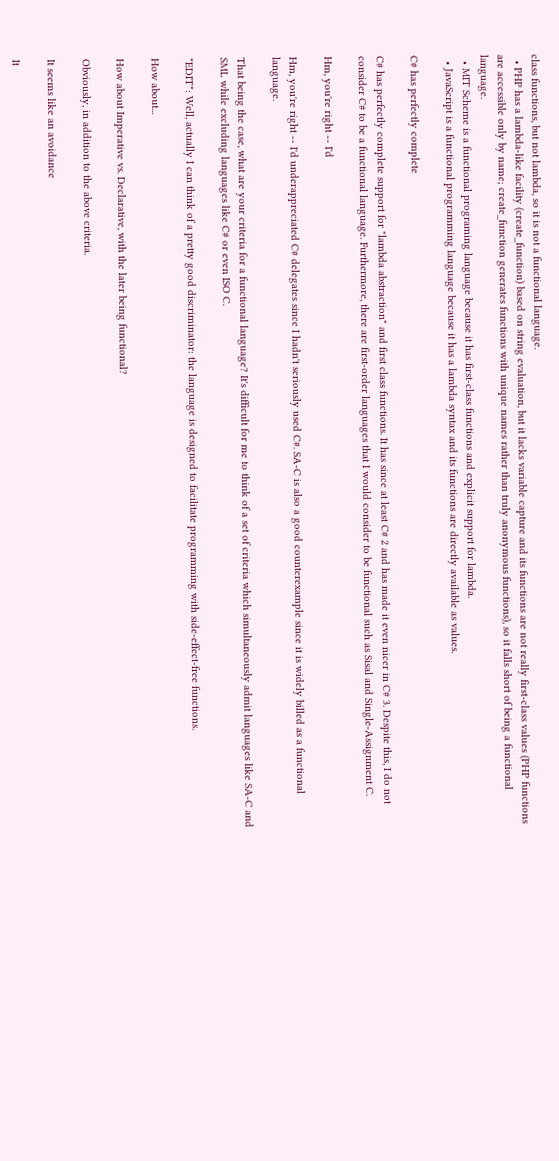class functions, but not lambda, so it is not a functional language.
  • PHP has a lambda-like facility (create_function) based on string evaluation, but it lacks variable capture and its functions are not really first-class values (PHP functions are accessible only by name; create_function generates functions with unique names rather than truly anonymous functions), so it falls short of being a functional language.
  • MIT Scheme is a functional programing language because it has first-class functions and explicit support for lambda.
  • JavaScript is a functional programming language because it has a lambda syntax and its functions are directly available as values.

C# has perfectly complete

C# has perfectly complete support for "lambda abstraction" and first class functions. It has since at least C# 2 and has made it even nicer in C# 3. Despite this, I do not consider C# to be a functional language. Furthermore, there are first-order languages that I would consider to be functional such as Sisal and Single-Assignment C.

Hm, you're right -- I'd

Hm, you're right -- I'd underappreciated C# delegates since I hadn't seriously used C#. SA-C is also a good counterexample since it is widely billed as a functional language.

That being the case, what are your criteria for a functional language? It's difficult for me to think of a set of criteria which simultaneously admit languages like SA-C and SML while excluding languages like C# or even ISO C.

*EDIT*: Well, actually I can think of a pretty good discriminator: the language is designed to facilitate programming with side-effect-free functions.

How about...

How about Imperative vs. Declarative, with the later being functional?

Obviously, in addition to the above criteria.

It seems like an avoidance

It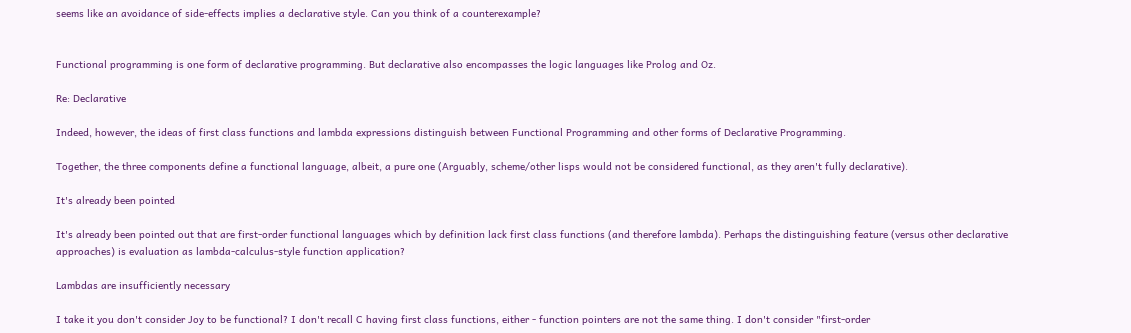seems like an avoidance of side-effects implies a declarative style. Can you think of a counterexample?


Functional programming is one form of declarative programming. But declarative also encompasses the logic languages like Prolog and Oz.

Re: Declarative

Indeed, however, the ideas of first class functions and lambda expressions distinguish between Functional Programming and other forms of Declarative Programming.

Together, the three components define a functional language, albeit, a pure one (Arguably, scheme/other lisps would not be considered functional, as they aren't fully declarative).

It's already been pointed

It's already been pointed out that are first-order functional languages which by definition lack first class functions (and therefore lambda). Perhaps the distinguishing feature (versus other declarative approaches) is evaluation as lambda-calculus-style function application?

Lambdas are insufficiently necessary

I take it you don't consider Joy to be functional? I don't recall C having first class functions, either - function pointers are not the same thing. I don't consider "first-order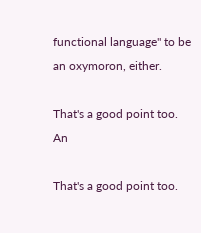functional language" to be an oxymoron, either.

That's a good point too. An

That's a good point too.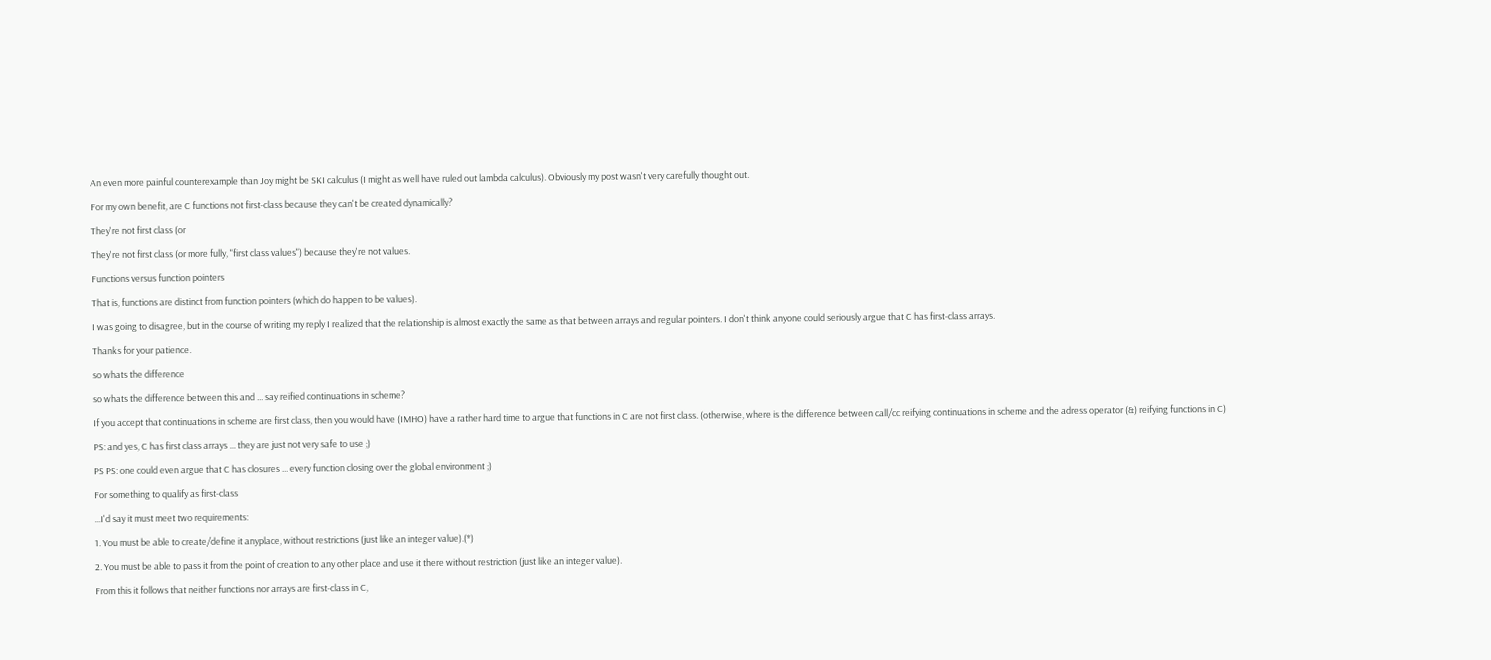An even more painful counterexample than Joy might be SKI calculus (I might as well have ruled out lambda calculus). Obviously my post wasn't very carefully thought out.

For my own benefit, are C functions not first-class because they can't be created dynamically?

They're not first class (or

They're not first class (or more fully, "first class values") because they're not values.

Functions versus function pointers

That is, functions are distinct from function pointers (which do happen to be values).

I was going to disagree, but in the course of writing my reply I realized that the relationship is almost exactly the same as that between arrays and regular pointers. I don't think anyone could seriously argue that C has first-class arrays.

Thanks for your patience.

so whats the difference

so whats the difference between this and ... say reified continuations in scheme?

If you accept that continuations in scheme are first class, then you would have (IMHO) have a rather hard time to argue that functions in C are not first class. (otherwise, where is the difference between call/cc reifying continuations in scheme and the adress operator (&) reifying functions in C)

PS: and yes, C has first class arrays ... they are just not very safe to use ;)

PS PS: one could even argue that C has closures ... every function closing over the global environment ;)

For something to qualify as first-class

...I'd say it must meet two requirements:

1. You must be able to create/define it anyplace, without restrictions (just like an integer value).(*)

2. You must be able to pass it from the point of creation to any other place and use it there without restriction (just like an integer value).

From this it follows that neither functions nor arrays are first-class in C,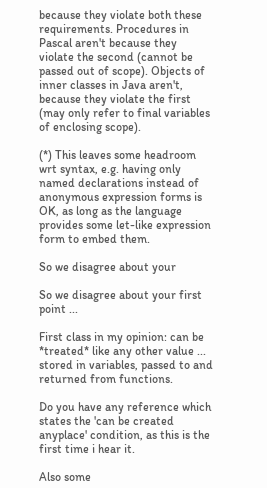because they violate both these requirements. Procedures in Pascal aren't because they violate the second (cannot be passed out of scope). Objects of inner classes in Java aren't, because they violate the first (may only refer to final variables of enclosing scope).

(*) This leaves some headroom wrt syntax, e.g. having only named declarations instead of anonymous expression forms is OK, as long as the language provides some let-like expression form to embed them.

So we disagree about your

So we disagree about your first point ...

First class in my opinion: can be *treated* like any other value ... stored in variables, passed to and returned from functions.

Do you have any reference which states the 'can be created anyplace' condition, as this is the first time i hear it.

Also some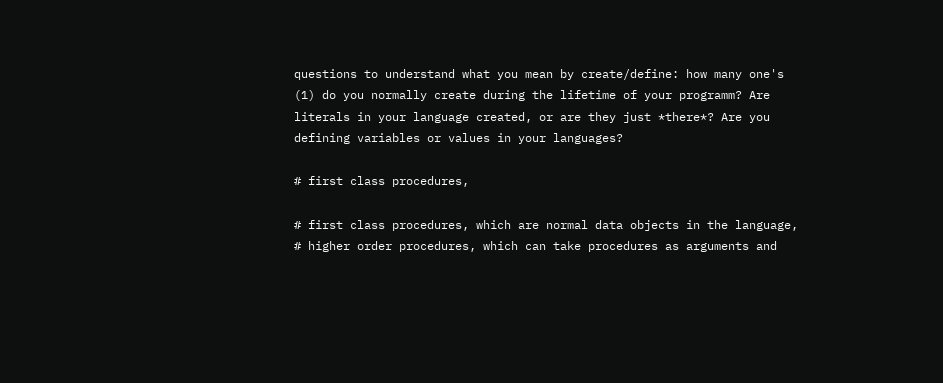questions to understand what you mean by create/define: how many one's (1) do you normally create during the lifetime of your programm? Are literals in your language created, or are they just *there*? Are you defining variables or values in your languages?

# first class procedures,

# first class procedures, which are normal data objects in the language,
# higher order procedures, which can take procedures as arguments and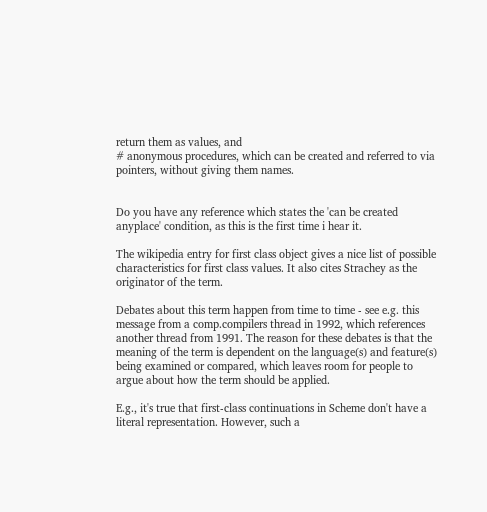return them as values, and
# anonymous procedures, which can be created and referred to via pointers, without giving them names.


Do you have any reference which states the 'can be created anyplace' condition, as this is the first time i hear it.

The wikipedia entry for first class object gives a nice list of possible characteristics for first class values. It also cites Strachey as the originator of the term.

Debates about this term happen from time to time - see e.g. this message from a comp.compilers thread in 1992, which references another thread from 1991. The reason for these debates is that the meaning of the term is dependent on the language(s) and feature(s) being examined or compared, which leaves room for people to argue about how the term should be applied.

E.g., it's true that first-class continuations in Scheme don't have a literal representation. However, such a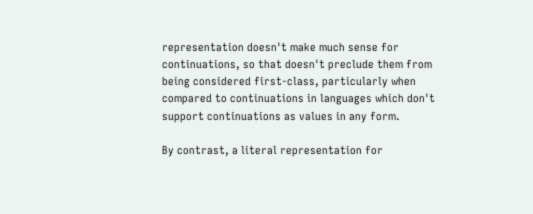representation doesn't make much sense for continuations, so that doesn't preclude them from being considered first-class, particularly when compared to continuations in languages which don't support continuations as values in any form.

By contrast, a literal representation for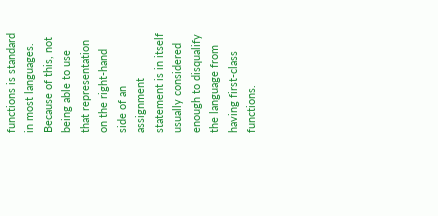functions is standard in most languages. Because of this, not being able to use that representation on the right-hand side of an assignment statement is in itself usually considered enough to disqualify the language from having first-class functions.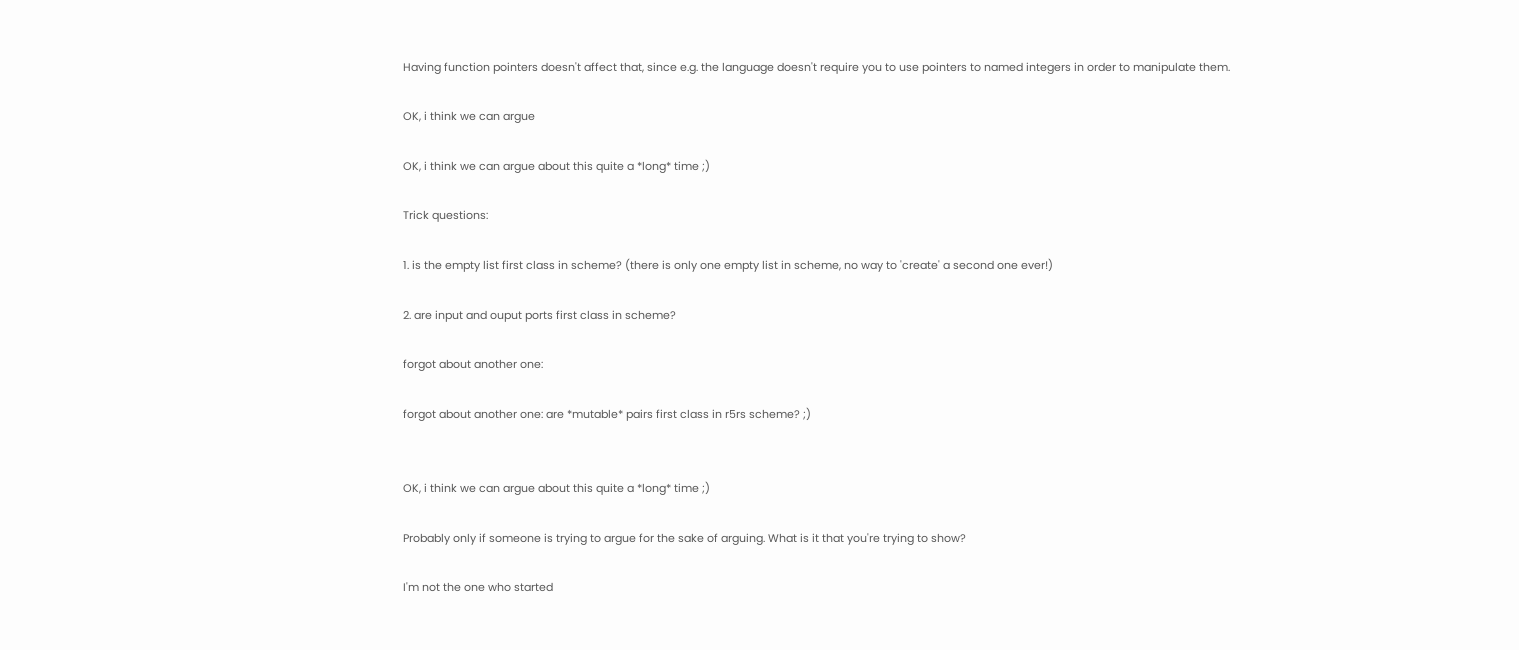Having function pointers doesn't affect that, since e.g. the language doesn't require you to use pointers to named integers in order to manipulate them.

OK, i think we can argue

OK, i think we can argue about this quite a *long* time ;)

Trick questions:

1. is the empty list first class in scheme? (there is only one empty list in scheme, no way to 'create' a second one ever!)

2. are input and ouput ports first class in scheme?

forgot about another one:

forgot about another one: are *mutable* pairs first class in r5rs scheme? ;)


OK, i think we can argue about this quite a *long* time ;)

Probably only if someone is trying to argue for the sake of arguing. What is it that you're trying to show?

I'm not the one who started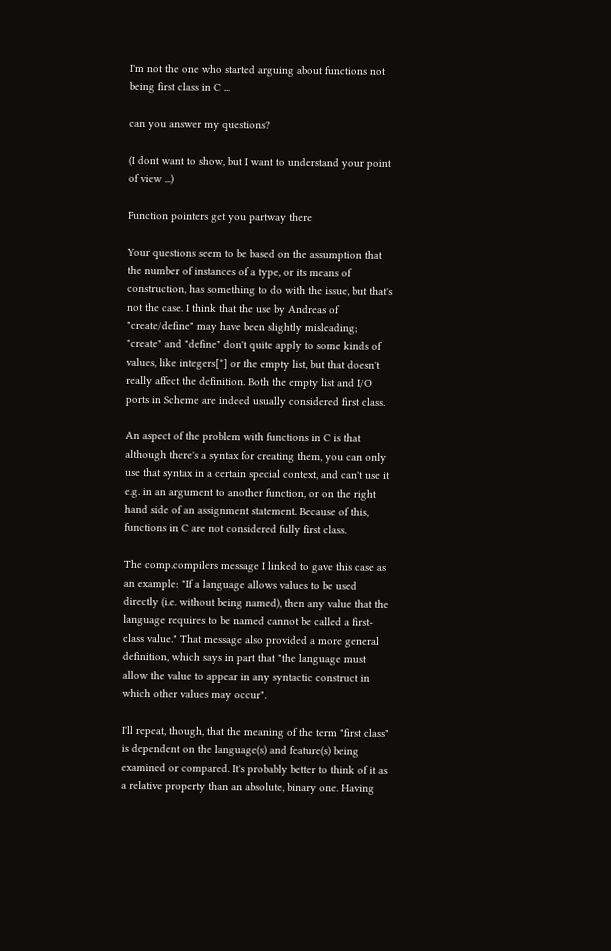I'm not the one who started arguing about functions not being first class in C ...

can you answer my questions?

(I dont want to show, but I want to understand your point of view ...)

Function pointers get you partway there

Your questions seem to be based on the assumption that the number of instances of a type, or its means of construction, has something to do with the issue, but that's not the case. I think that the use by Andreas of "create/define" may have been slightly misleading; "create" and "define" don't quite apply to some kinds of values, like integers[*] or the empty list, but that doesn't really affect the definition. Both the empty list and I/O ports in Scheme are indeed usually considered first class.

An aspect of the problem with functions in C is that although there's a syntax for creating them, you can only use that syntax in a certain special context, and can't use it e.g. in an argument to another function, or on the right hand side of an assignment statement. Because of this, functions in C are not considered fully first class.

The comp.compilers message I linked to gave this case as an example: "If a language allows values to be used directly (i.e. without being named), then any value that the language requires to be named cannot be called a first-class value." That message also provided a more general definition, which says in part that "the language must allow the value to appear in any syntactic construct in which other values may occur".

I'll repeat, though, that the meaning of the term "first class" is dependent on the language(s) and feature(s) being examined or compared. It's probably better to think of it as a relative property than an absolute, binary one. Having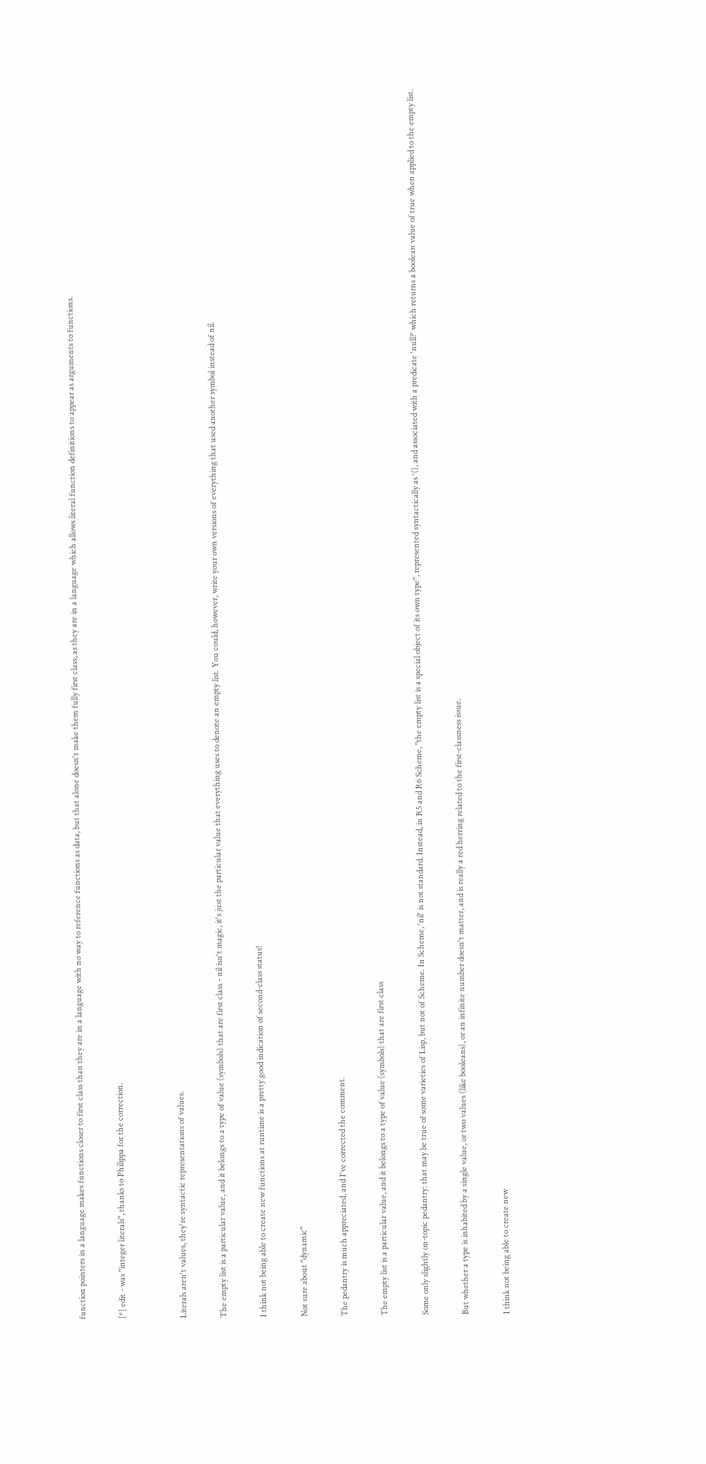function pointers in a language makes functions closer to first class than they are in a language with no way to reference functions as data, but that alone doesn't make them fully first class, as they are in a language which allows literal function definitions to appear as arguments to functions.

[*] edit - was "integer literals", thanks to Philippa for the correction.


Literals aren't values, they're syntactic representations of values.

The empty list is a particular value, and it belongs to a type of value (symbols) that are first class - nil isn't magic, it's just the particular value that everything uses to denote an empty list. You could, however, write your own versions of everything that used another symbol instead of nil.

I think not being able to create new functions at runtime is a pretty good indication of second-class status!

Not sure about "dynamic"

The pedantry is much appreciated, and I've corrected the comment.

The empty list is a particular value, and it belongs to a type of value (symbols) that are first class

Some only slightly on-topic pedantry: that may be true of some varieties of Lisp, but not of Scheme. In Scheme, 'nil' is not standard. Instead, in R5 and R6 Scheme, "the empty list is a special object of its own type", represented syntactically as '(), and associated with a predicate 'null?' which returns a boolean value of true when applied to the empty list.

But whether a type is inhabited by a single value, or two values (like booleans), or an infinite number doesn't matter, and is really a red herring related to the first-classness issue.

I think not being able to create new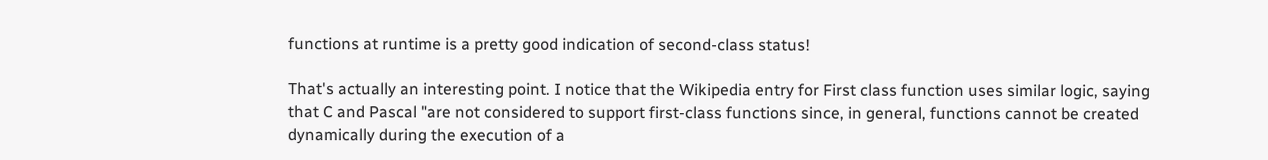functions at runtime is a pretty good indication of second-class status!

That's actually an interesting point. I notice that the Wikipedia entry for First class function uses similar logic, saying that C and Pascal "are not considered to support first-class functions since, in general, functions cannot be created dynamically during the execution of a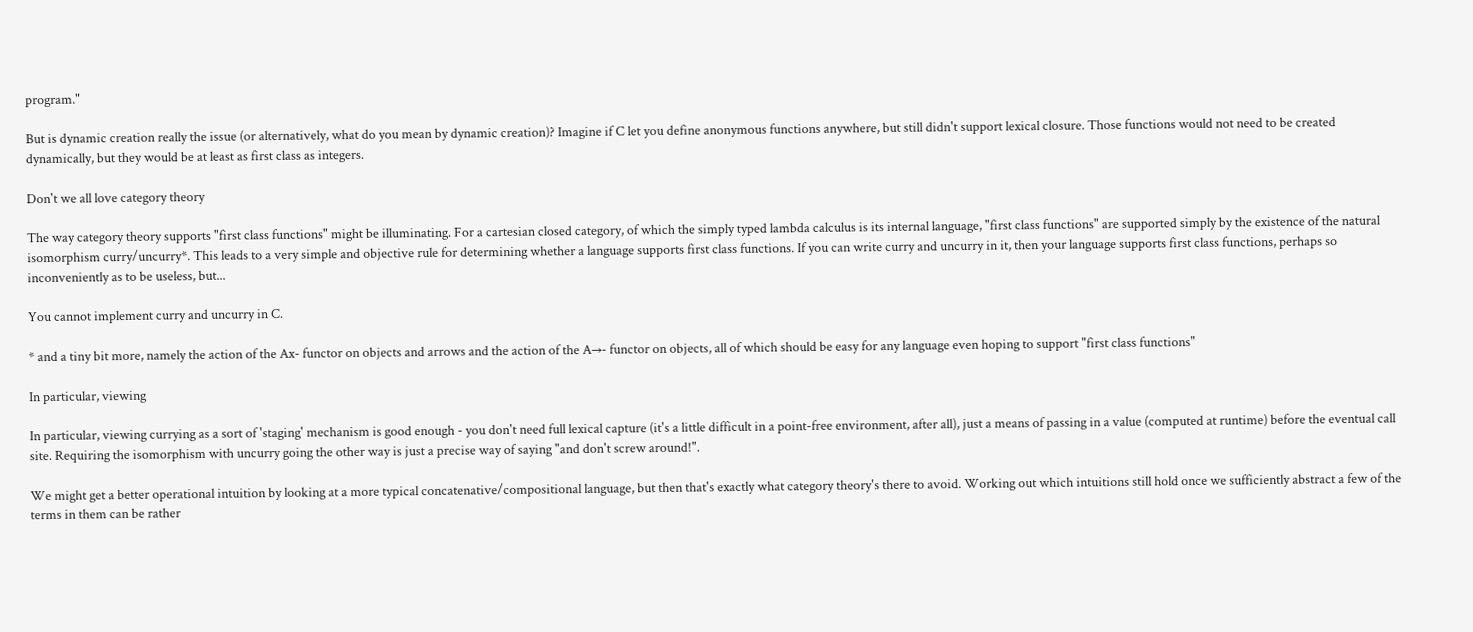program."

But is dynamic creation really the issue (or alternatively, what do you mean by dynamic creation)? Imagine if C let you define anonymous functions anywhere, but still didn't support lexical closure. Those functions would not need to be created dynamically, but they would be at least as first class as integers.

Don't we all love category theory

The way category theory supports "first class functions" might be illuminating. For a cartesian closed category, of which the simply typed lambda calculus is its internal language, "first class functions" are supported simply by the existence of the natural isomorphism curry/uncurry*. This leads to a very simple and objective rule for determining whether a language supports first class functions. If you can write curry and uncurry in it, then your language supports first class functions, perhaps so inconveniently as to be useless, but...

You cannot implement curry and uncurry in C.

* and a tiny bit more, namely the action of the Ax- functor on objects and arrows and the action of the A→- functor on objects, all of which should be easy for any language even hoping to support "first class functions"

In particular, viewing

In particular, viewing currying as a sort of 'staging' mechanism is good enough - you don't need full lexical capture (it's a little difficult in a point-free environment, after all), just a means of passing in a value (computed at runtime) before the eventual call site. Requiring the isomorphism with uncurry going the other way is just a precise way of saying "and don't screw around!".

We might get a better operational intuition by looking at a more typical concatenative/compositional language, but then that's exactly what category theory's there to avoid. Working out which intuitions still hold once we sufficiently abstract a few of the terms in them can be rather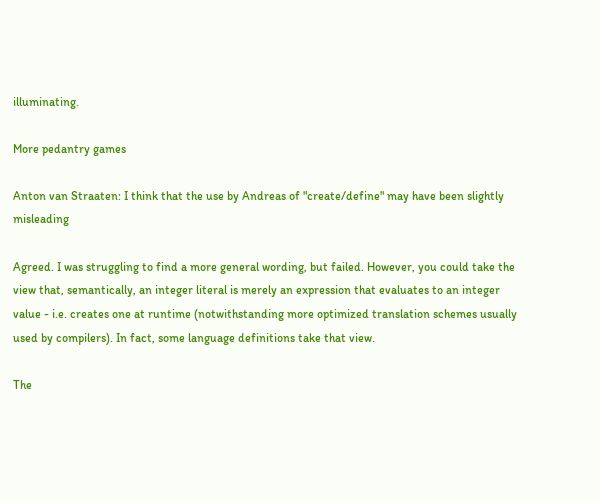illuminating.

More pedantry games

Anton van Straaten: I think that the use by Andreas of "create/define" may have been slightly misleading

Agreed. I was struggling to find a more general wording, but failed. However, you could take the view that, semantically, an integer literal is merely an expression that evaluates to an integer value - i.e. creates one at runtime (notwithstanding more optimized translation schemes usually used by compilers). In fact, some language definitions take that view.

The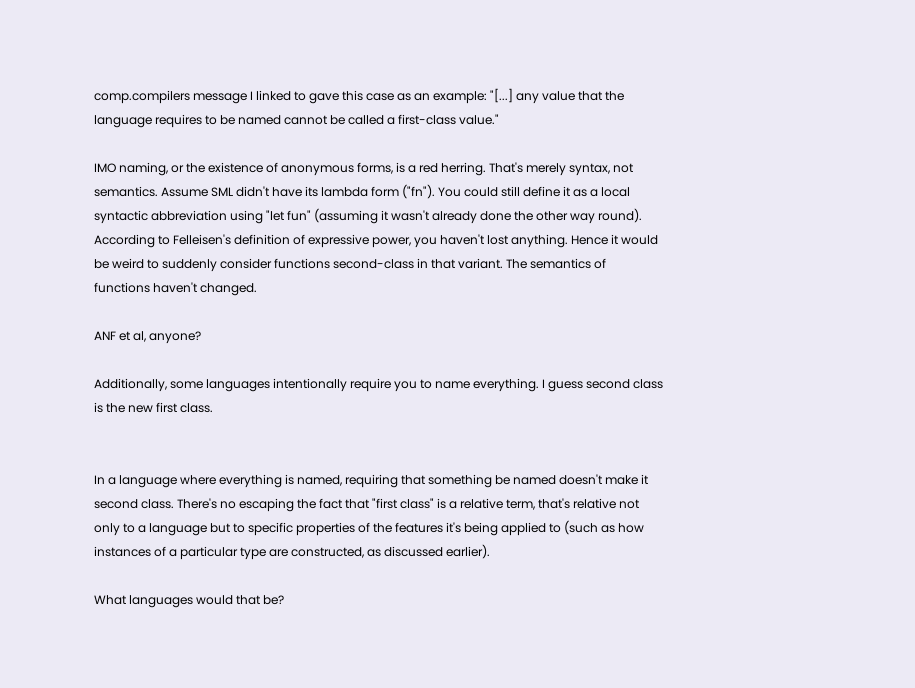comp.compilers message I linked to gave this case as an example: "[...] any value that the language requires to be named cannot be called a first-class value."

IMO naming, or the existence of anonymous forms, is a red herring. That's merely syntax, not semantics. Assume SML didn't have its lambda form ("fn"). You could still define it as a local syntactic abbreviation using "let fun" (assuming it wasn't already done the other way round). According to Felleisen's definition of expressive power, you haven't lost anything. Hence it would be weird to suddenly consider functions second-class in that variant. The semantics of functions haven't changed.

ANF et al, anyone?

Additionally, some languages intentionally require you to name everything. I guess second class is the new first class.


In a language where everything is named, requiring that something be named doesn't make it second class. There's no escaping the fact that "first class" is a relative term, that's relative not only to a language but to specific properties of the features it's being applied to (such as how instances of a particular type are constructed, as discussed earlier).

What languages would that be?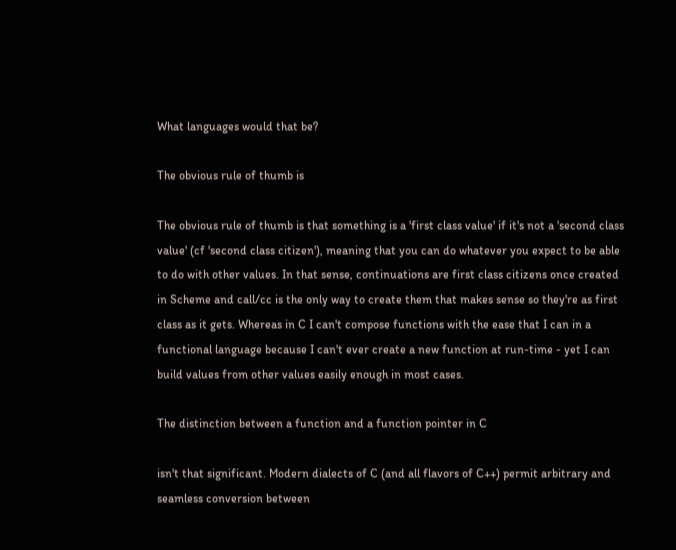What languages would that be?

The obvious rule of thumb is

The obvious rule of thumb is that something is a 'first class value' if it's not a 'second class value' (cf 'second class citizen'), meaning that you can do whatever you expect to be able to do with other values. In that sense, continuations are first class citizens once created in Scheme and call/cc is the only way to create them that makes sense so they're as first class as it gets. Whereas in C I can't compose functions with the ease that I can in a functional language because I can't ever create a new function at run-time - yet I can build values from other values easily enough in most cases.

The distinction between a function and a function pointer in C

isn't that significant. Modern dialects of C (and all flavors of C++) permit arbitrary and seamless conversion between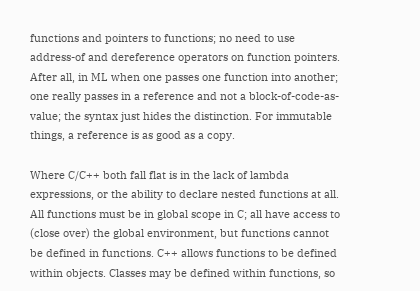functions and pointers to functions; no need to use address-of and dereference operators on function pointers. After all, in ML when one passes one function into another; one really passes in a reference and not a block-of-code-as-value; the syntax just hides the distinction. For immutable things, a reference is as good as a copy.

Where C/C++ both fall flat is in the lack of lambda expressions, or the ability to declare nested functions at all. All functions must be in global scope in C; all have access to (close over) the global environment, but functions cannot be defined in functions. C++ allows functions to be defined within objects. Classes may be defined within functions, so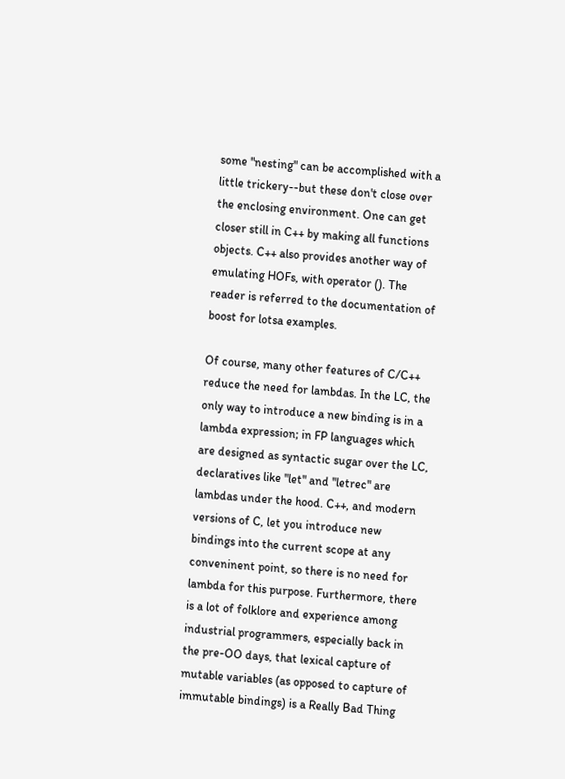some "nesting" can be accomplished with a little trickery--but these don't close over the enclosing environment. One can get closer still in C++ by making all functions objects. C++ also provides another way of emulating HOFs, with operator (). The reader is referred to the documentation of boost for lotsa examples.

Of course, many other features of C/C++ reduce the need for lambdas. In the LC, the only way to introduce a new binding is in a lambda expression; in FP languages which are designed as syntactic sugar over the LC, declaratives like "let" and "letrec" are lambdas under the hood. C++, and modern versions of C, let you introduce new bindings into the current scope at any conveninent point, so there is no need for lambda for this purpose. Furthermore, there is a lot of folklore and experience among industrial programmers, especially back in the pre-OO days, that lexical capture of mutable variables (as opposed to capture of immutable bindings) is a Really Bad Thing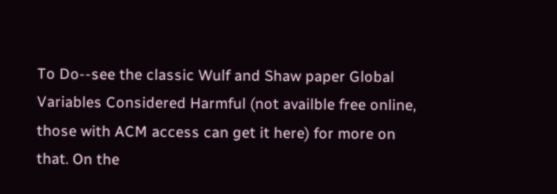To Do--see the classic Wulf and Shaw paper Global Variables Considered Harmful (not availble free online, those with ACM access can get it here) for more on that. On the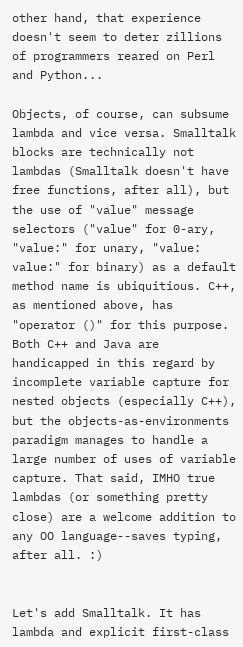other hand, that experience doesn't seem to deter zillions of programmers reared on Perl and Python...

Objects, of course, can subsume lambda and vice versa. Smalltalk blocks are technically not lambdas (Smalltalk doesn't have free functions, after all), but the use of "value" message selectors ("value" for 0-ary, "value:" for unary, "value: value:" for binary) as a default method name is ubiquitious. C++, as mentioned above, has "operator ()" for this purpose. Both C++ and Java are handicapped in this regard by incomplete variable capture for nested objects (especially C++), but the objects-as-environments paradigm manages to handle a large number of uses of variable capture. That said, IMHO true lambdas (or something pretty close) are a welcome addition to any OO language--saves typing, after all. :)


Let's add Smalltalk. It has lambda and explicit first-class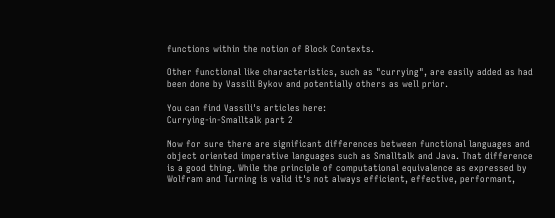functions within the notion of Block Contexts.

Other functional like characteristics, such as "currying", are easily added as had been done by Vassili Bykov and potentially others as well prior.

You can find Vassili's articles here:
Currying-in-Smalltalk part 2

Now for sure there are significant differences between functional languages and object oriented imperative languages such as Smalltalk and Java. That difference is a good thing. While the principle of computational equivalence as expressed by Wolfram and Turning is valid it's not always efficient, effective, performant,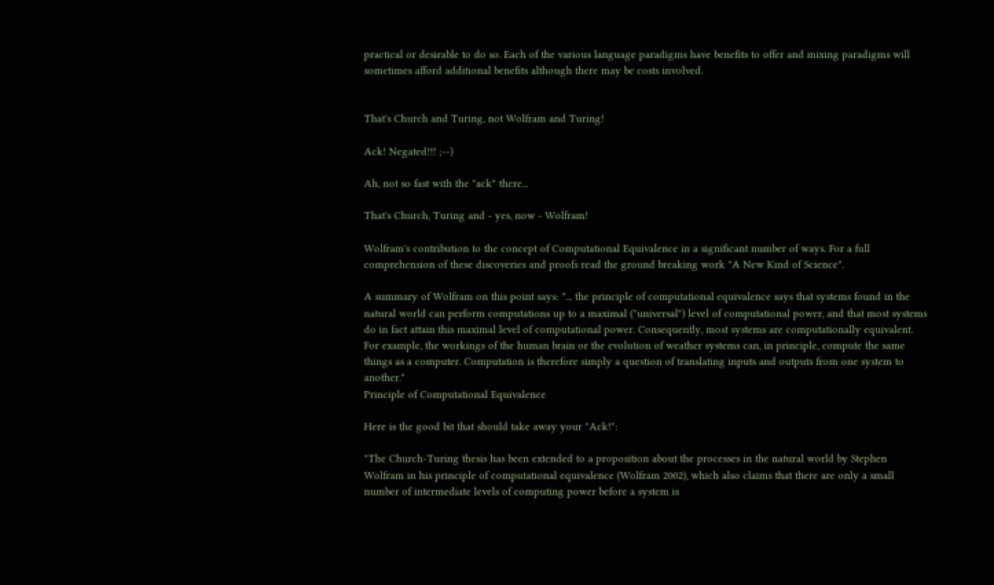practical or desirable to do so. Each of the various language paradigms have benefits to offer and mixing paradigms will sometimes afford additional benefits although there may be costs involved.


That's Church and Turing, not Wolfram and Turing!

Ack! Negated!!! ;--)

Ah, not so fast with the "ack" there...

That's Church, Turing and - yes, now - Wolfram!

Wolfram's contribution to the concept of Computational Equivalence in a significant number of ways. For a full comprehension of these discoveries and proofs read the ground breaking work "A New Kind of Science".

A summary of Wolfram on this point says: "... the principle of computational equivalence says that systems found in the natural world can perform computations up to a maximal ("universal") level of computational power, and that most systems do in fact attain this maximal level of computational power. Consequently, most systems are computationally equivalent. For example, the workings of the human brain or the evolution of weather systems can, in principle, compute the same things as a computer. Computation is therefore simply a question of translating inputs and outputs from one system to another."
Principle of Computational Equivalence

Here is the good bit that should take away your "Ack!":

"The Church-Turing thesis has been extended to a proposition about the processes in the natural world by Stephen Wolfram in his principle of computational equivalence (Wolfram 2002), which also claims that there are only a small number of intermediate levels of computing power before a system is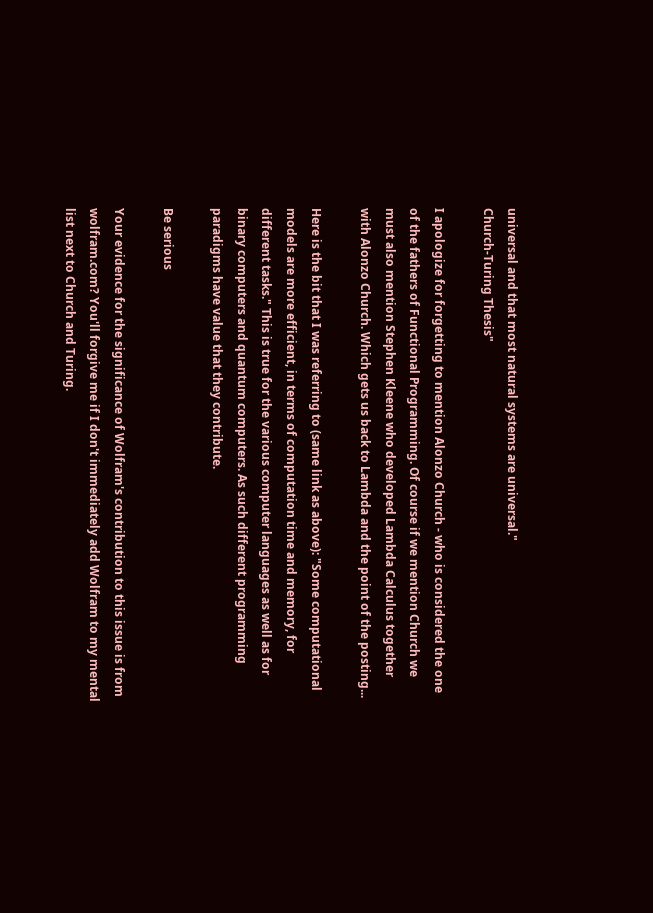universal and that most natural systems are universal."
Church-Turing Thesis"

I apologize for forgetting to mention Alonzo Church - who is considered the one of the fathers of Functional Programming. Of course if we mention Church we must also mention Stephen Kleene who developed Lambda Calculus together with Alonzo Church. Which gets us back to Lambda and the point of the posting...

Here is the bit that I was referring to (same link as above): "Some computational models are more efficient, in terms of computation time and memory, for different tasks." This is true for the various computer languages as well as for binary computers and quantum computers. As such different programming paradigms have value that they contribute.

Be serious

Your evidence for the significance of Wolfram's contribution to this issue is from wolfram.com? You'll forgive me if I don't immediately add Wolfram to my mental list next to Church and Turing.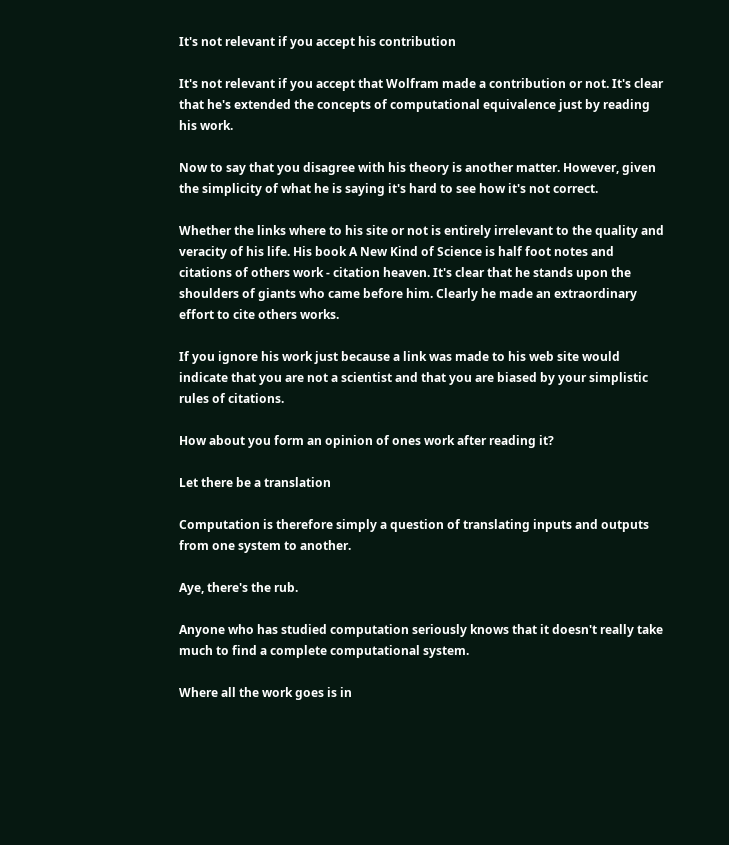It's not relevant if you accept his contribution

It's not relevant if you accept that Wolfram made a contribution or not. It's clear that he's extended the concepts of computational equivalence just by reading his work.

Now to say that you disagree with his theory is another matter. However, given the simplicity of what he is saying it's hard to see how it's not correct.

Whether the links where to his site or not is entirely irrelevant to the quality and veracity of his life. His book A New Kind of Science is half foot notes and citations of others work - citation heaven. It's clear that he stands upon the shoulders of giants who came before him. Clearly he made an extraordinary effort to cite others works.

If you ignore his work just because a link was made to his web site would indicate that you are not a scientist and that you are biased by your simplistic rules of citations.

How about you form an opinion of ones work after reading it?

Let there be a translation

Computation is therefore simply a question of translating inputs and outputs from one system to another.

Aye, there's the rub.

Anyone who has studied computation seriously knows that it doesn't really take much to find a complete computational system.

Where all the work goes is in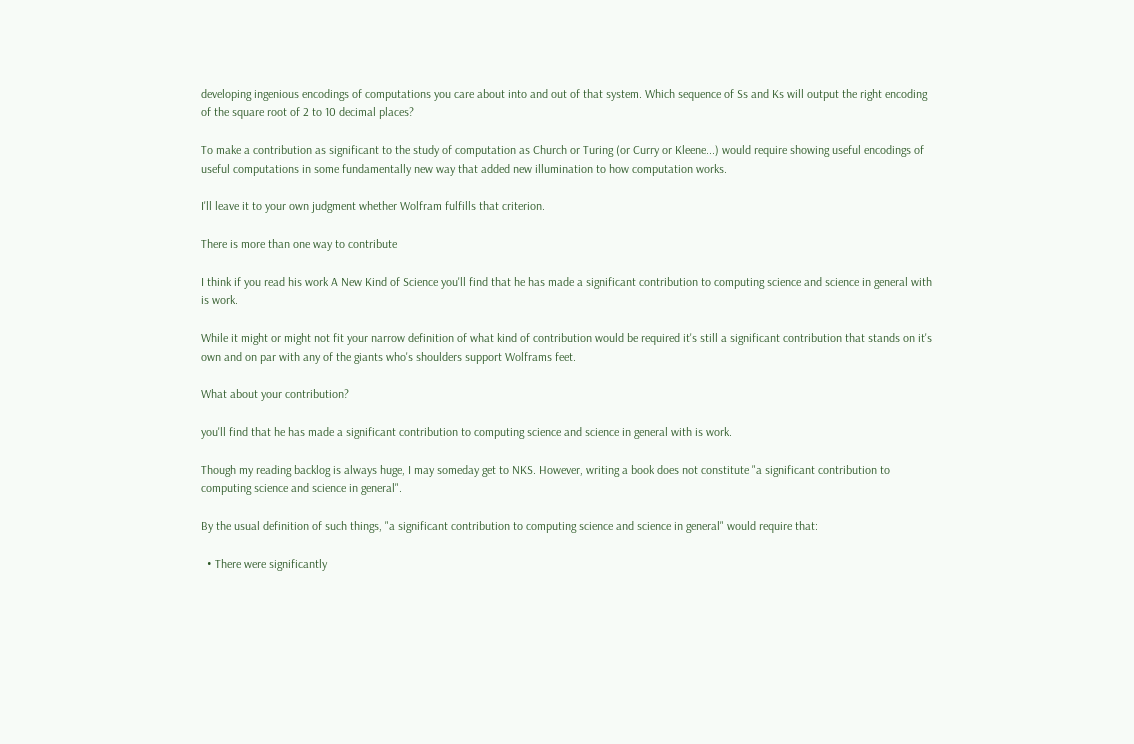developing ingenious encodings of computations you care about into and out of that system. Which sequence of Ss and Ks will output the right encoding of the square root of 2 to 10 decimal places?

To make a contribution as significant to the study of computation as Church or Turing (or Curry or Kleene...) would require showing useful encodings of useful computations in some fundamentally new way that added new illumination to how computation works.

I'll leave it to your own judgment whether Wolfram fulfills that criterion.

There is more than one way to contribute

I think if you read his work A New Kind of Science you'll find that he has made a significant contribution to computing science and science in general with is work.

While it might or might not fit your narrow definition of what kind of contribution would be required it's still a significant contribution that stands on it's own and on par with any of the giants who's shoulders support Wolframs feet.

What about your contribution?

you'll find that he has made a significant contribution to computing science and science in general with is work.

Though my reading backlog is always huge, I may someday get to NKS. However, writing a book does not constitute "a significant contribution to computing science and science in general".

By the usual definition of such things, "a significant contribution to computing science and science in general" would require that:

  • There were significantly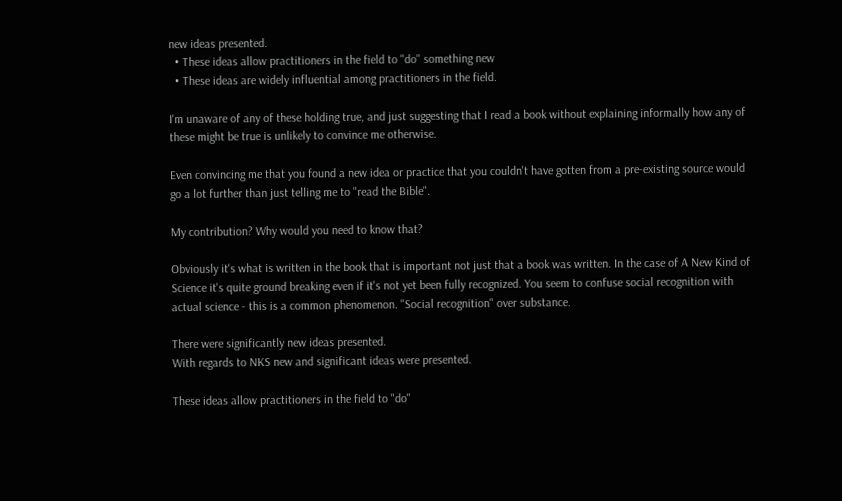new ideas presented.
  • These ideas allow practitioners in the field to "do" something new
  • These ideas are widely influential among practitioners in the field.

I'm unaware of any of these holding true, and just suggesting that I read a book without explaining informally how any of these might be true is unlikely to convince me otherwise.

Even convincing me that you found a new idea or practice that you couldn't have gotten from a pre-existing source would go a lot further than just telling me to "read the Bible".

My contribution? Why would you need to know that?

Obviously it's what is written in the book that is important not just that a book was written. In the case of A New Kind of Science it's quite ground breaking even if it's not yet been fully recognized. You seem to confuse social recognition with actual science - this is a common phenomenon. "Social recognition" over substance.

There were significantly new ideas presented.
With regards to NKS new and significant ideas were presented.

These ideas allow practitioners in the field to "do"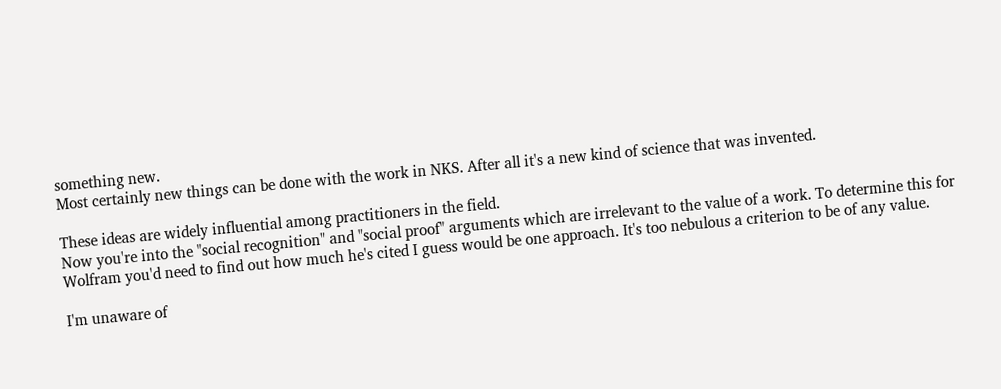something new.
Most certainly new things can be done with the work in NKS. After all it's a new kind of science that was invented.

These ideas are widely influential among practitioners in the field.
Now you're into the "social recognition" and "social proof" arguments which are irrelevant to the value of a work. To determine this for Wolfram you'd need to find out how much he's cited I guess would be one approach. It's too nebulous a criterion to be of any value.

I'm unaware of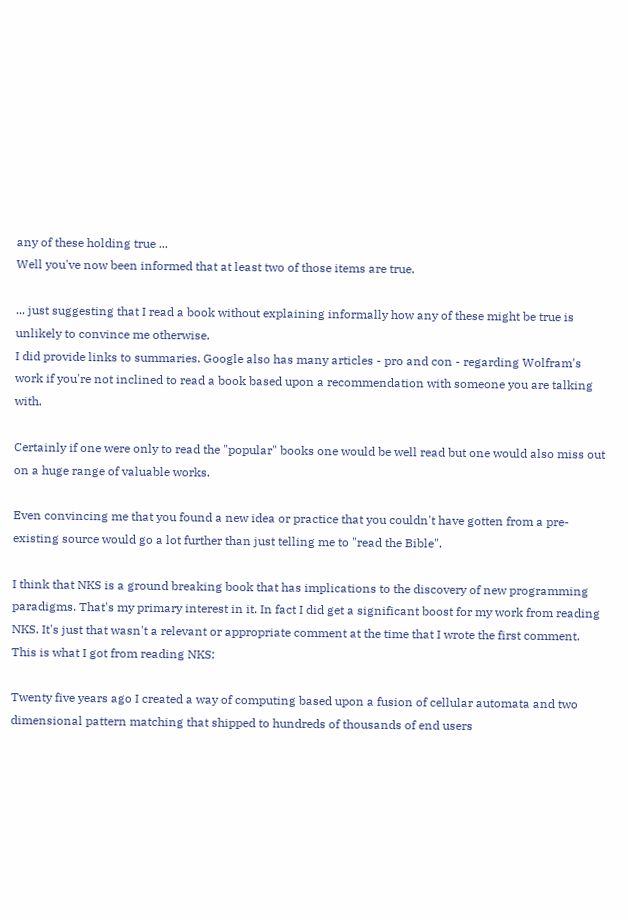any of these holding true ...
Well you've now been informed that at least two of those items are true.

... just suggesting that I read a book without explaining informally how any of these might be true is unlikely to convince me otherwise.
I did provide links to summaries. Google also has many articles - pro and con - regarding Wolfram's work if you're not inclined to read a book based upon a recommendation with someone you are talking with.

Certainly if one were only to read the "popular" books one would be well read but one would also miss out on a huge range of valuable works.

Even convincing me that you found a new idea or practice that you couldn't have gotten from a pre-existing source would go a lot further than just telling me to "read the Bible".

I think that NKS is a ground breaking book that has implications to the discovery of new programming paradigms. That's my primary interest in it. In fact I did get a significant boost for my work from reading NKS. It's just that wasn't a relevant or appropriate comment at the time that I wrote the first comment. This is what I got from reading NKS:

Twenty five years ago I created a way of computing based upon a fusion of cellular automata and two dimensional pattern matching that shipped to hundreds of thousands of end users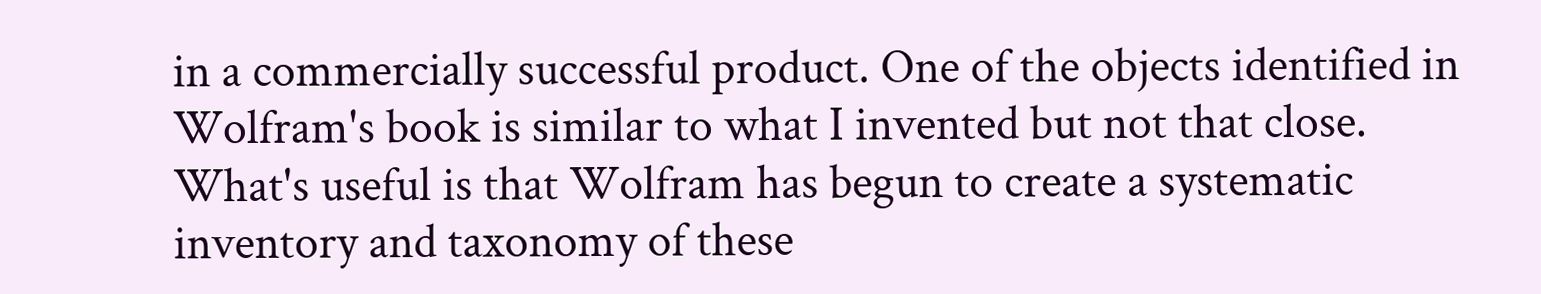in a commercially successful product. One of the objects identified in Wolfram's book is similar to what I invented but not that close. What's useful is that Wolfram has begun to create a systematic inventory and taxonomy of these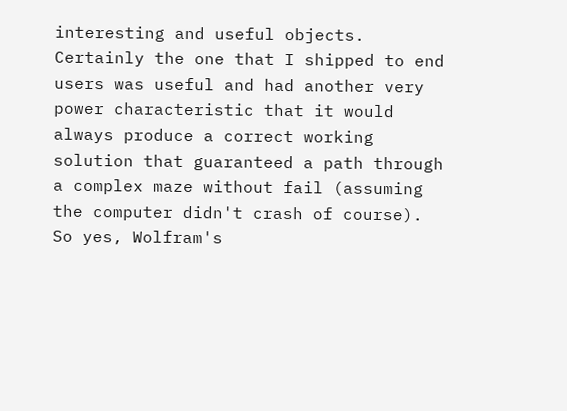interesting and useful objects. Certainly the one that I shipped to end users was useful and had another very power characteristic that it would always produce a correct working solution that guaranteed a path through a complex maze without fail (assuming the computer didn't crash of course). So yes, Wolfram's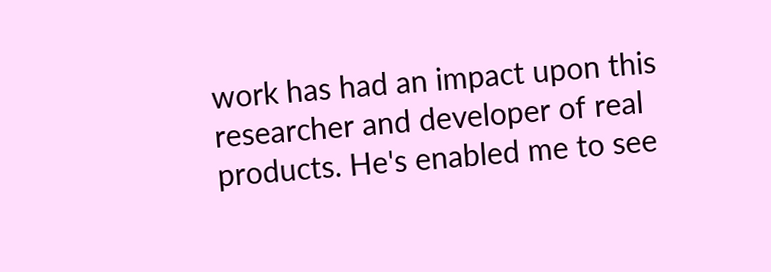work has had an impact upon this researcher and developer of real products. He's enabled me to see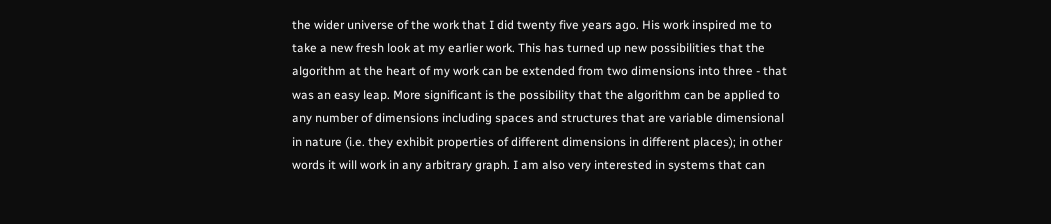the wider universe of the work that I did twenty five years ago. His work inspired me to take a new fresh look at my earlier work. This has turned up new possibilities that the algorithm at the heart of my work can be extended from two dimensions into three - that was an easy leap. More significant is the possibility that the algorithm can be applied to any number of dimensions including spaces and structures that are variable dimensional in nature (i.e. they exhibit properties of different dimensions in different places); in other words it will work in any arbitrary graph. I am also very interested in systems that can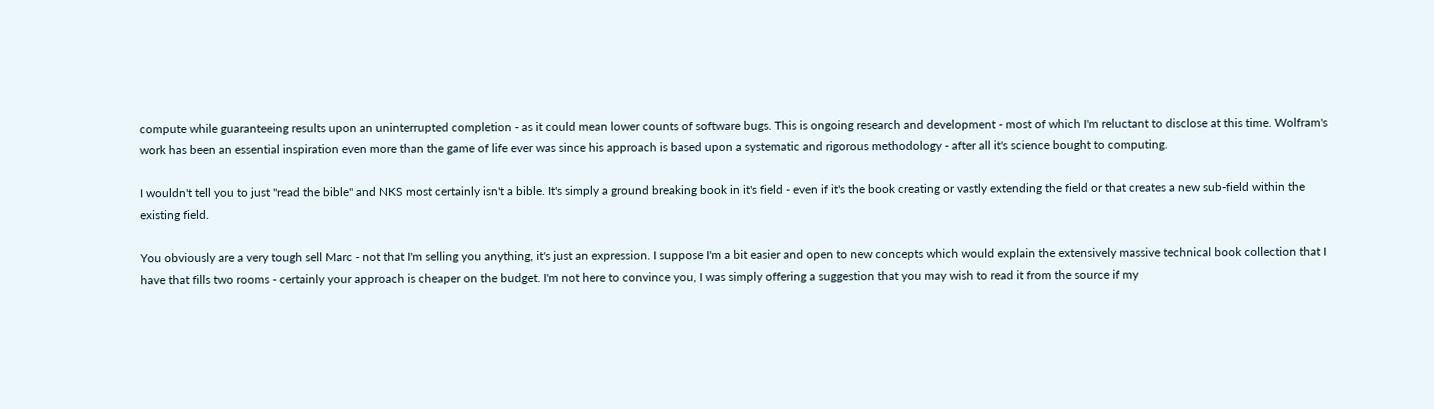compute while guaranteeing results upon an uninterrupted completion - as it could mean lower counts of software bugs. This is ongoing research and development - most of which I'm reluctant to disclose at this time. Wolfram's work has been an essential inspiration even more than the game of life ever was since his approach is based upon a systematic and rigorous methodology - after all it's science bought to computing.

I wouldn't tell you to just "read the bible" and NKS most certainly isn't a bible. It's simply a ground breaking book in it's field - even if it's the book creating or vastly extending the field or that creates a new sub-field within the existing field.

You obviously are a very tough sell Marc - not that I'm selling you anything, it's just an expression. I suppose I'm a bit easier and open to new concepts which would explain the extensively massive technical book collection that I have that fills two rooms - certainly your approach is cheaper on the budget. I'm not here to convince you, I was simply offering a suggestion that you may wish to read it from the source if my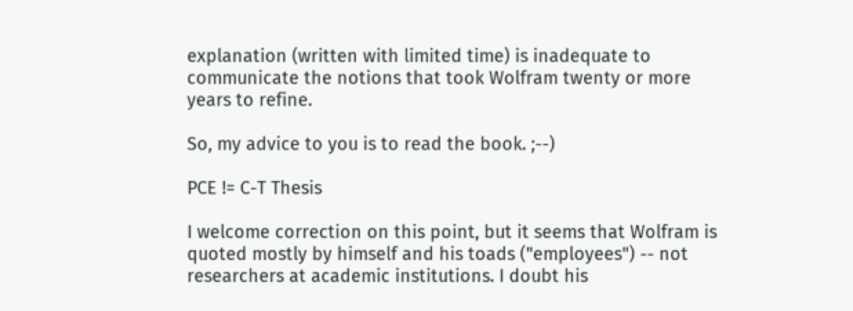explanation (written with limited time) is inadequate to communicate the notions that took Wolfram twenty or more years to refine.

So, my advice to you is to read the book. ;--)

PCE != C-T Thesis

I welcome correction on this point, but it seems that Wolfram is quoted mostly by himself and his toads ("employees") -- not researchers at academic institutions. I doubt his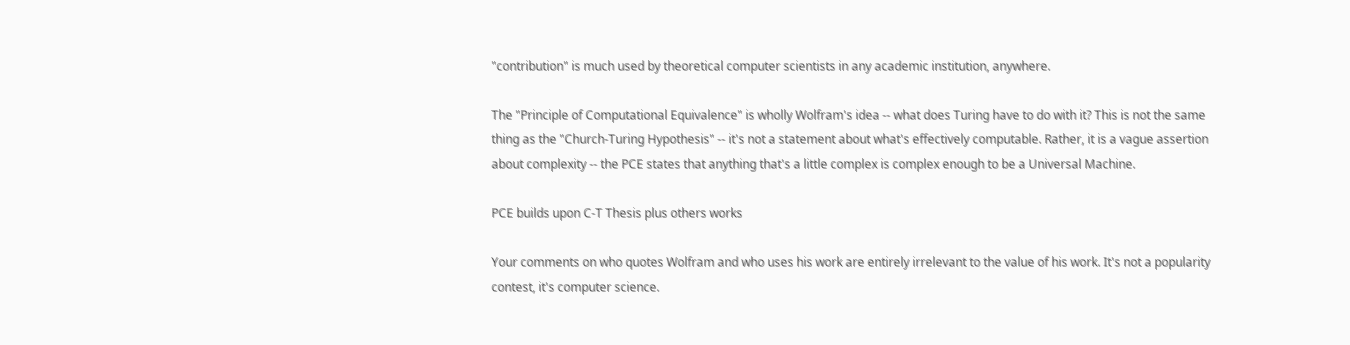"contribution" is much used by theoretical computer scientists in any academic institution, anywhere.

The "Principle of Computational Equivalence" is wholly Wolfram's idea -- what does Turing have to do with it? This is not the same thing as the "Church-Turing Hypothesis" -- it's not a statement about what's effectively computable. Rather, it is a vague assertion about complexity -- the PCE states that anything that's a little complex is complex enough to be a Universal Machine.

PCE builds upon C-T Thesis plus others works

Your comments on who quotes Wolfram and who uses his work are entirely irrelevant to the value of his work. It's not a popularity contest, it's computer science.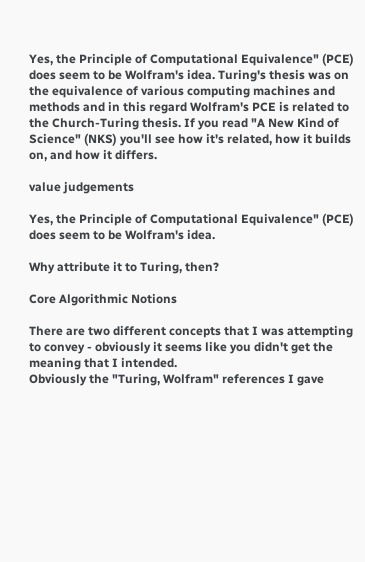Yes, the Principle of Computational Equivalence" (PCE) does seem to be Wolfram's idea. Turing's thesis was on the equivalence of various computing machines and methods and in this regard Wolfram's PCE is related to the Church-Turing thesis. If you read "A New Kind of Science" (NKS) you'll see how it's related, how it builds on, and how it differs.

value judgements

Yes, the Principle of Computational Equivalence" (PCE) does seem to be Wolfram's idea.

Why attribute it to Turing, then?

Core Algorithmic Notions

There are two different concepts that I was attempting to convey - obviously it seems like you didn't get the meaning that I intended.
Obviously the "Turing, Wolfram" references I gave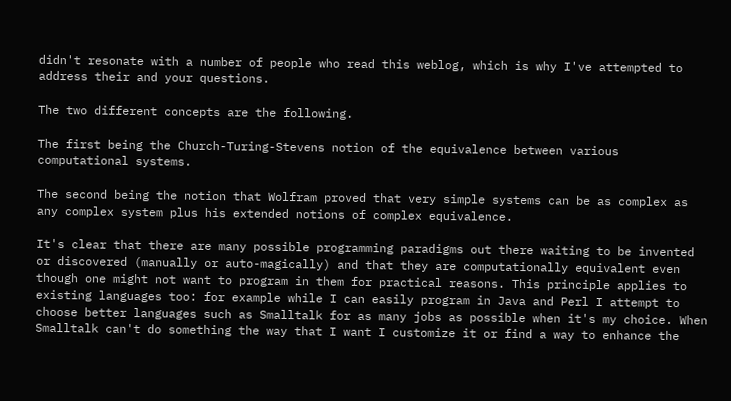didn't resonate with a number of people who read this weblog, which is why I've attempted to address their and your questions.

The two different concepts are the following.

The first being the Church-Turing-Stevens notion of the equivalence between various computational systems.

The second being the notion that Wolfram proved that very simple systems can be as complex as any complex system plus his extended notions of complex equivalence.

It's clear that there are many possible programming paradigms out there waiting to be invented or discovered (manually or auto-magically) and that they are computationally equivalent even though one might not want to program in them for practical reasons. This principle applies to existing languages too: for example while I can easily program in Java and Perl I attempt to choose better languages such as Smalltalk for as many jobs as possible when it's my choice. When Smalltalk can't do something the way that I want I customize it or find a way to enhance the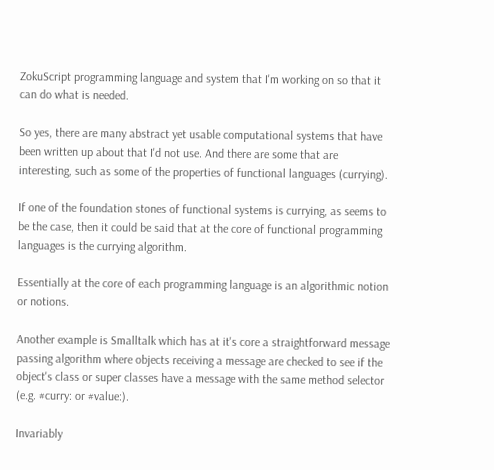ZokuScript programming language and system that I'm working on so that it can do what is needed.

So yes, there are many abstract yet usable computational systems that have been written up about that I'd not use. And there are some that are interesting, such as some of the properties of functional languages (currying).

If one of the foundation stones of functional systems is currying, as seems to be the case, then it could be said that at the core of functional programming languages is the currying algorithm.

Essentially at the core of each programming language is an algorithmic notion or notions.

Another example is Smalltalk which has at it's core a straightforward message passing algorithm where objects receiving a message are checked to see if the object's class or super classes have a message with the same method selector (e.g. #curry: or #value:).

Invariably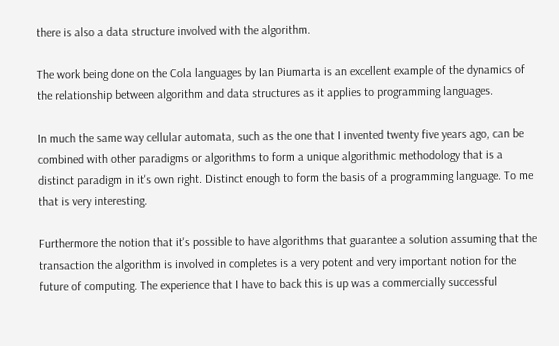there is also a data structure involved with the algorithm.

The work being done on the Cola languages by Ian Piumarta is an excellent example of the dynamics of the relationship between algorithm and data structures as it applies to programming languages.

In much the same way cellular automata, such as the one that I invented twenty five years ago, can be combined with other paradigms or algorithms to form a unique algorithmic methodology that is a distinct paradigm in it's own right. Distinct enough to form the basis of a programming language. To me that is very interesting.

Furthermore the notion that it's possible to have algorithms that guarantee a solution assuming that the transaction the algorithm is involved in completes is a very potent and very important notion for the future of computing. The experience that I have to back this is up was a commercially successful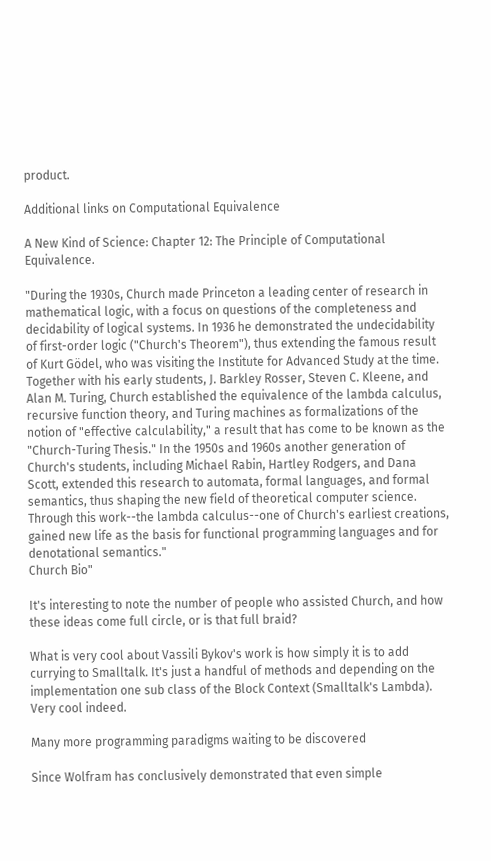product.

Additional links on Computational Equivalence

A New Kind of Science: Chapter 12: The Principle of Computational Equivalence.

"During the 1930s, Church made Princeton a leading center of research in mathematical logic, with a focus on questions of the completeness and decidability of logical systems. In 1936 he demonstrated the undecidability of first-order logic ("Church's Theorem"), thus extending the famous result of Kurt Gödel, who was visiting the Institute for Advanced Study at the time. Together with his early students, J. Barkley Rosser, Steven C. Kleene, and Alan M. Turing, Church established the equivalence of the lambda calculus, recursive function theory, and Turing machines as formalizations of the notion of "effective calculability," a result that has come to be known as the "Church-Turing Thesis." In the 1950s and 1960s another generation of Church's students, including Michael Rabin, Hartley Rodgers, and Dana Scott, extended this research to automata, formal languages, and formal semantics, thus shaping the new field of theoretical computer science. Through this work--the lambda calculus--one of Church's earliest creations, gained new life as the basis for functional programming languages and for denotational semantics."
Church Bio"

It's interesting to note the number of people who assisted Church, and how these ideas come full circle, or is that full braid?

What is very cool about Vassili Bykov's work is how simply it is to add currying to Smalltalk. It's just a handful of methods and depending on the implementation one sub class of the Block Context (Smalltalk's Lambda). Very cool indeed.

Many more programming paradigms waiting to be discovered

Since Wolfram has conclusively demonstrated that even simple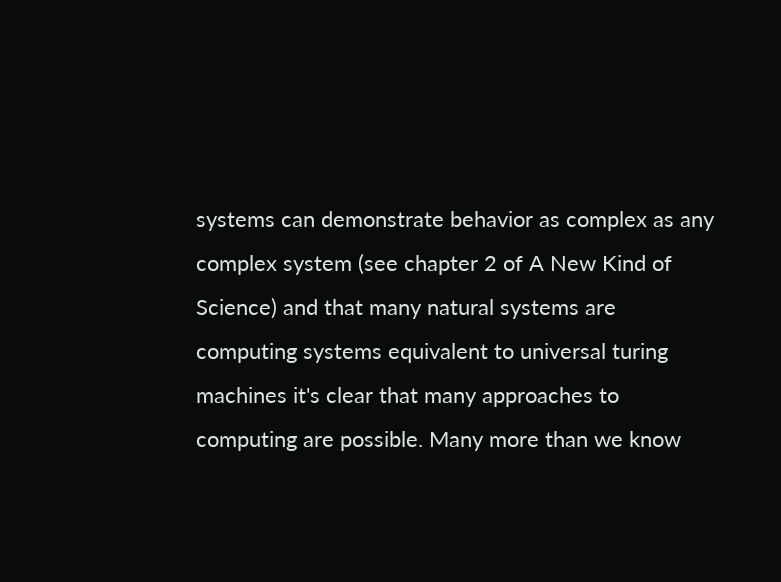systems can demonstrate behavior as complex as any complex system (see chapter 2 of A New Kind of Science) and that many natural systems are computing systems equivalent to universal turing machines it's clear that many approaches to computing are possible. Many more than we know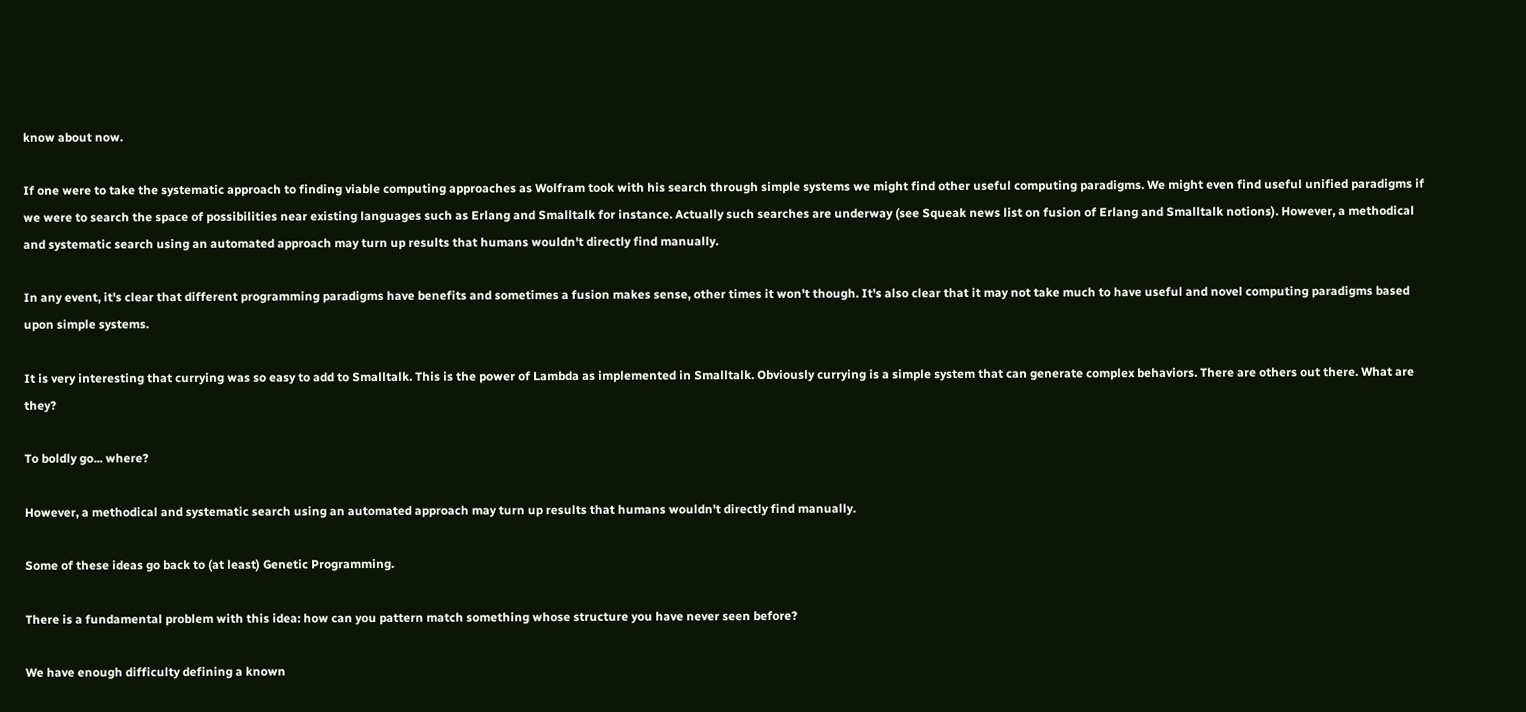know about now.

If one were to take the systematic approach to finding viable computing approaches as Wolfram took with his search through simple systems we might find other useful computing paradigms. We might even find useful unified paradigms if we were to search the space of possibilities near existing languages such as Erlang and Smalltalk for instance. Actually such searches are underway (see Squeak news list on fusion of Erlang and Smalltalk notions). However, a methodical and systematic search using an automated approach may turn up results that humans wouldn't directly find manually.

In any event, it's clear that different programming paradigms have benefits and sometimes a fusion makes sense, other times it won't though. It's also clear that it may not take much to have useful and novel computing paradigms based upon simple systems.

It is very interesting that currying was so easy to add to Smalltalk. This is the power of Lambda as implemented in Smalltalk. Obviously currying is a simple system that can generate complex behaviors. There are others out there. What are they?

To boldly go... where?

However, a methodical and systematic search using an automated approach may turn up results that humans wouldn't directly find manually.

Some of these ideas go back to (at least) Genetic Programming.

There is a fundamental problem with this idea: how can you pattern match something whose structure you have never seen before?

We have enough difficulty defining a known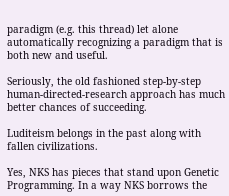paradigm (e.g. this thread) let alone automatically recognizing a paradigm that is both new and useful.

Seriously, the old fashioned step-by-step human-directed-research approach has much better chances of succeeding.

Luditeism belongs in the past along with fallen civilizations.

Yes, NKS has pieces that stand upon Genetic Programming. In a way NKS borrows the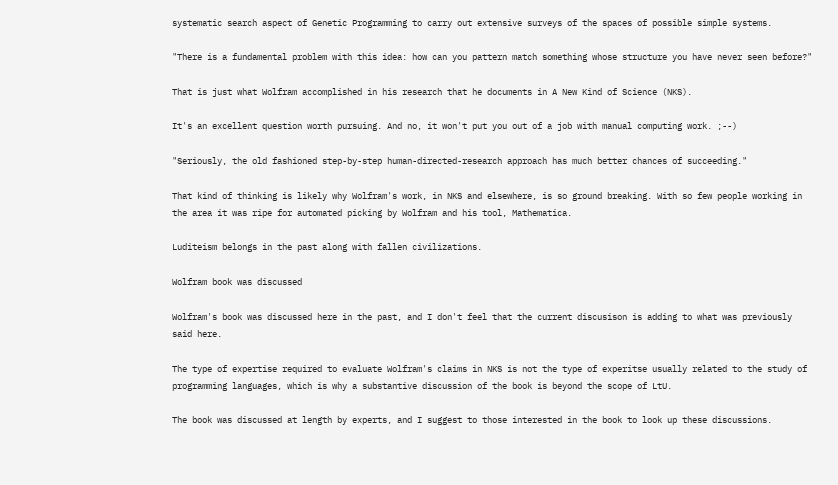systematic search aspect of Genetic Programming to carry out extensive surveys of the spaces of possible simple systems.

"There is a fundamental problem with this idea: how can you pattern match something whose structure you have never seen before?"

That is just what Wolfram accomplished in his research that he documents in A New Kind of Science (NKS).

It's an excellent question worth pursuing. And no, it won't put you out of a job with manual computing work. ;--)

"Seriously, the old fashioned step-by-step human-directed-research approach has much better chances of succeeding."

That kind of thinking is likely why Wolfram's work, in NKS and elsewhere, is so ground breaking. With so few people working in the area it was ripe for automated picking by Wolfram and his tool, Mathematica.

Luditeism belongs in the past along with fallen civilizations.

Wolfram book was discussed

Wolfram's book was discussed here in the past, and I don't feel that the current discusison is adding to what was previously said here.

The type of expertise required to evaluate Wolfram's claims in NKS is not the type of experitse usually related to the study of programming languages, which is why a substantive discussion of the book is beyond the scope of LtU.

The book was discussed at length by experts, and I suggest to those interested in the book to look up these discussions.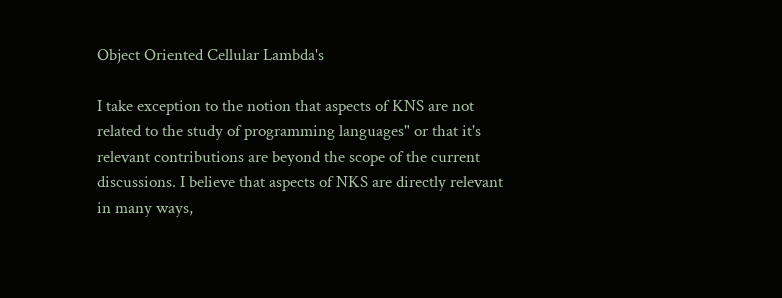Object Oriented Cellular Lambda's

I take exception to the notion that aspects of KNS are not related to the study of programming languages" or that it's relevant contributions are beyond the scope of the current discussions. I believe that aspects of NKS are directly relevant in many ways,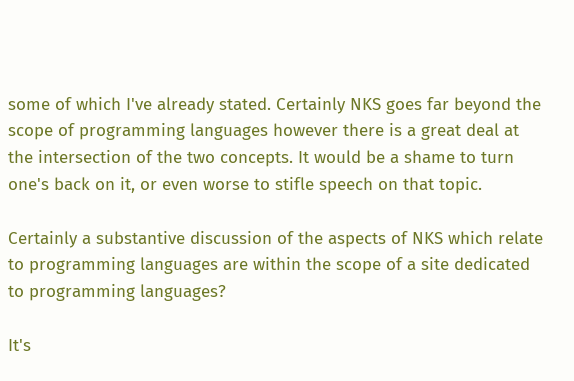some of which I've already stated. Certainly NKS goes far beyond the scope of programming languages however there is a great deal at the intersection of the two concepts. It would be a shame to turn one's back on it, or even worse to stifle speech on that topic.

Certainly a substantive discussion of the aspects of NKS which relate to programming languages are within the scope of a site dedicated to programming languages?

It's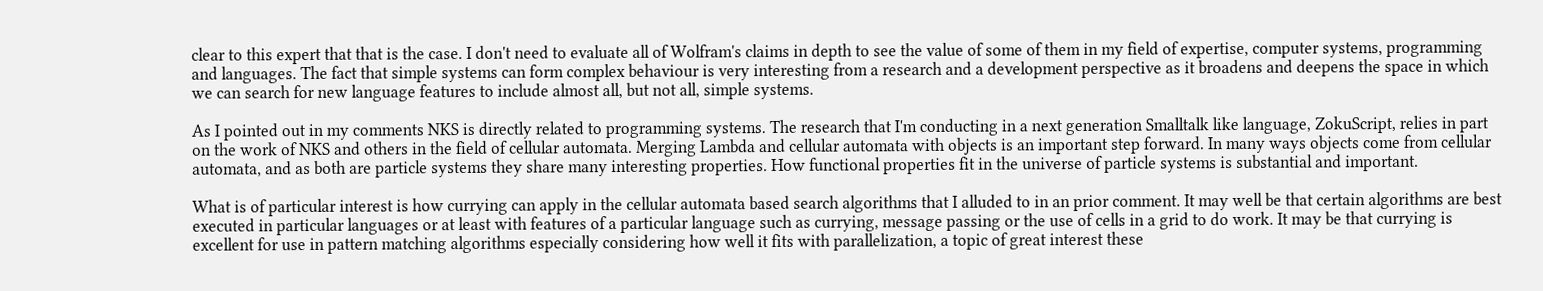clear to this expert that that is the case. I don't need to evaluate all of Wolfram's claims in depth to see the value of some of them in my field of expertise, computer systems, programming and languages. The fact that simple systems can form complex behaviour is very interesting from a research and a development perspective as it broadens and deepens the space in which we can search for new language features to include almost all, but not all, simple systems.

As I pointed out in my comments NKS is directly related to programming systems. The research that I'm conducting in a next generation Smalltalk like language, ZokuScript, relies in part on the work of NKS and others in the field of cellular automata. Merging Lambda and cellular automata with objects is an important step forward. In many ways objects come from cellular automata, and as both are particle systems they share many interesting properties. How functional properties fit in the universe of particle systems is substantial and important.

What is of particular interest is how currying can apply in the cellular automata based search algorithms that I alluded to in an prior comment. It may well be that certain algorithms are best executed in particular languages or at least with features of a particular language such as currying, message passing or the use of cells in a grid to do work. It may be that currying is excellent for use in pattern matching algorithms especially considering how well it fits with parallelization, a topic of great interest these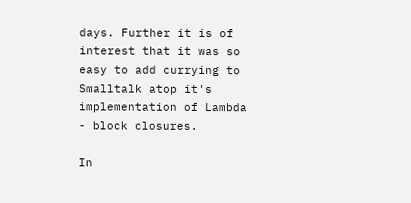days. Further it is of interest that it was so easy to add currying to Smalltalk atop it's implementation of Lambda - block closures.

In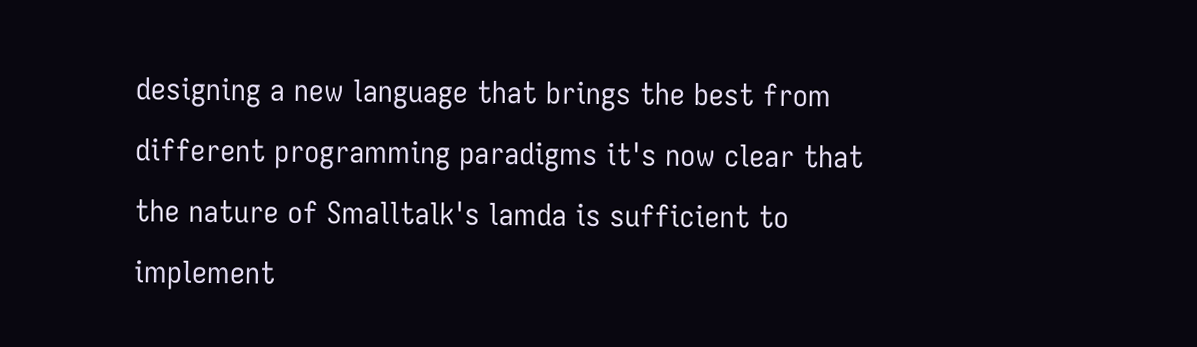designing a new language that brings the best from different programming paradigms it's now clear that the nature of Smalltalk's lamda is sufficient to implement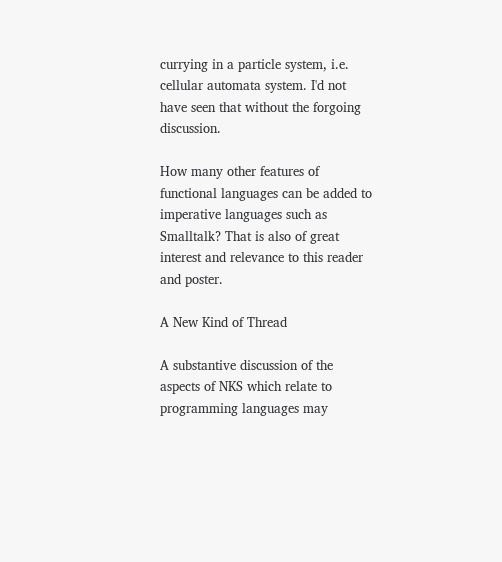currying in a particle system, i.e. cellular automata system. I'd not have seen that without the forgoing discussion.

How many other features of functional languages can be added to imperative languages such as Smalltalk? That is also of great interest and relevance to this reader and poster.

A New Kind of Thread

A substantive discussion of the aspects of NKS which relate to programming languages may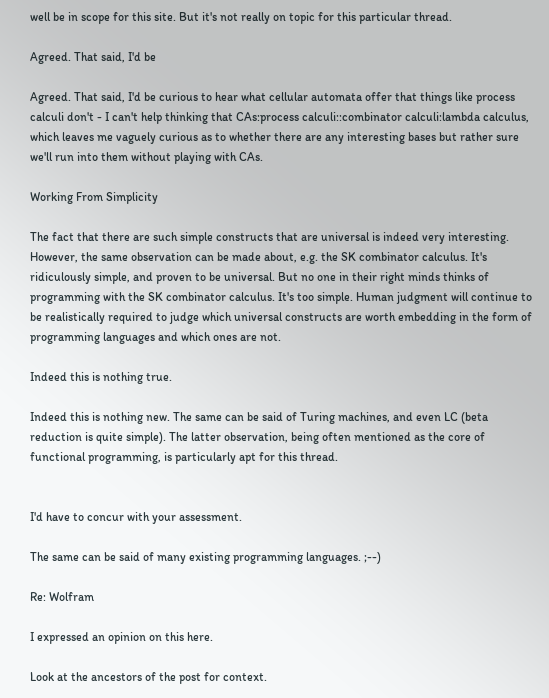well be in scope for this site. But it's not really on topic for this particular thread.

Agreed. That said, I'd be

Agreed. That said, I'd be curious to hear what cellular automata offer that things like process calculi don't - I can't help thinking that CAs:process calculi::combinator calculi:lambda calculus, which leaves me vaguely curious as to whether there are any interesting bases but rather sure we'll run into them without playing with CAs.

Working From Simplicity

The fact that there are such simple constructs that are universal is indeed very interesting. However, the same observation can be made about, e.g. the SK combinator calculus. It's ridiculously simple, and proven to be universal. But no one in their right minds thinks of programming with the SK combinator calculus. It's too simple. Human judgment will continue to be realistically required to judge which universal constructs are worth embedding in the form of programming languages and which ones are not.

Indeed this is nothing true.

Indeed this is nothing new. The same can be said of Turing machines, and even LC (beta reduction is quite simple). The latter observation, being often mentioned as the core of functional programming, is particularly apt for this thread.


I'd have to concur with your assessment.

The same can be said of many existing programming languages. ;--)

Re: Wolfram

I expressed an opinion on this here.

Look at the ancestors of the post for context.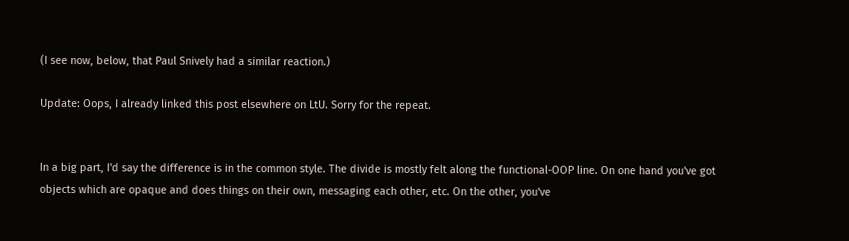(I see now, below, that Paul Snively had a similar reaction.)

Update: Oops, I already linked this post elsewhere on LtU. Sorry for the repeat.


In a big part, I'd say the difference is in the common style. The divide is mostly felt along the functional-OOP line. On one hand you've got objects which are opaque and does things on their own, messaging each other, etc. On the other, you've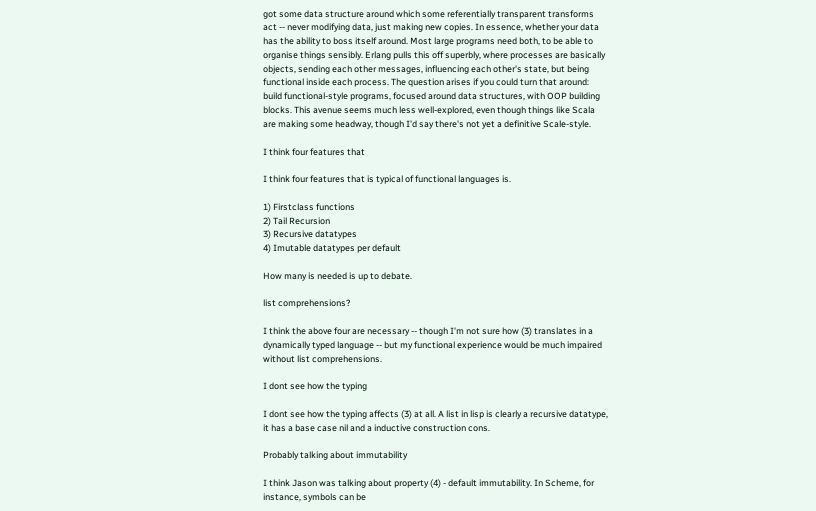got some data structure around which some referentially transparent transforms act -- never modifying data, just making new copies. In essence, whether your data has the ability to boss itself around. Most large programs need both, to be able to organise things sensibly. Erlang pulls this off superbly, where processes are basically objects, sending each other messages, influencing each other's state, but being functional inside each process. The question arises if you could turn that around: build functional-style programs, focused around data structures, with OOP building blocks. This avenue seems much less well-explored, even though things like Scala are making some headway, though I'd say there's not yet a definitive Scale-style.

I think four features that

I think four features that is typical of functional languages is.

1) Firstclass functions
2) Tail Recursion
3) Recursive datatypes
4) Imutable datatypes per default

How many is needed is up to debate.

list comprehensions?

I think the above four are necessary -- though I'm not sure how (3) translates in a dynamically typed language -- but my functional experience would be much impaired without list comprehensions.

I dont see how the typing

I dont see how the typing affects (3) at all. A list in lisp is clearly a recursive datatype, it has a base case nil and a inductive construction cons.

Probably talking about immutability

I think Jason was talking about property (4) - default immutability. In Scheme, for instance, symbols can be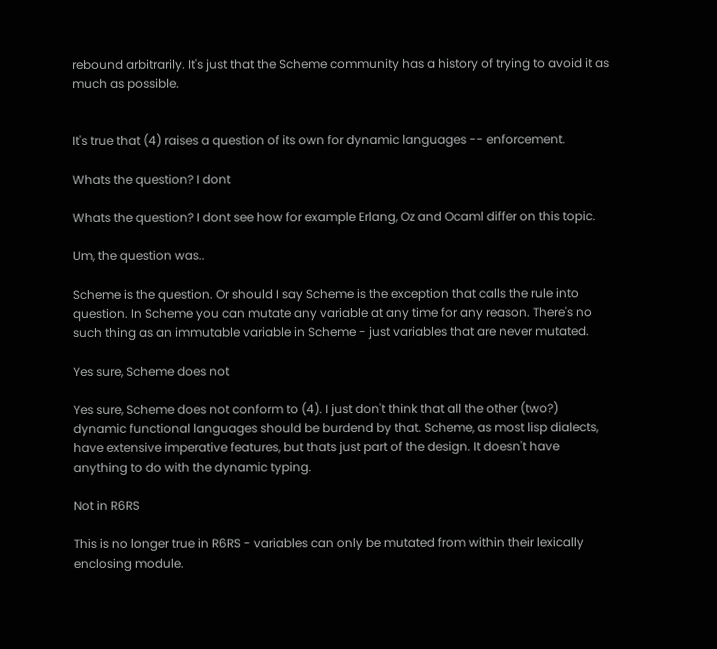rebound arbitrarily. It's just that the Scheme community has a history of trying to avoid it as much as possible.


It's true that (4) raises a question of its own for dynamic languages -- enforcement.

Whats the question? I dont

Whats the question? I dont see how for example Erlang, Oz and Ocaml differ on this topic.

Um, the question was..

Scheme is the question. Or should I say Scheme is the exception that calls the rule into question. In Scheme you can mutate any variable at any time for any reason. There's no such thing as an immutable variable in Scheme - just variables that are never mutated.

Yes sure, Scheme does not

Yes sure, Scheme does not conform to (4). I just don't think that all the other (two?) dynamic functional languages should be burdend by that. Scheme, as most lisp dialects, have extensive imperative features, but thats just part of the design. It doesn't have anything to do with the dynamic typing.

Not in R6RS

This is no longer true in R6RS - variables can only be mutated from within their lexically enclosing module.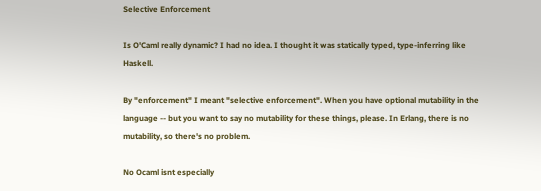Selective Enforcement

Is O'Caml really dynamic? I had no idea. I thought it was statically typed, type-inferring like Haskell.

By "enforcement" I meant "selective enforcement". When you have optional mutability in the language -- but you want to say no mutability for these things, please. In Erlang, there is no mutability, so there's no problem.

No Ocaml isnt especially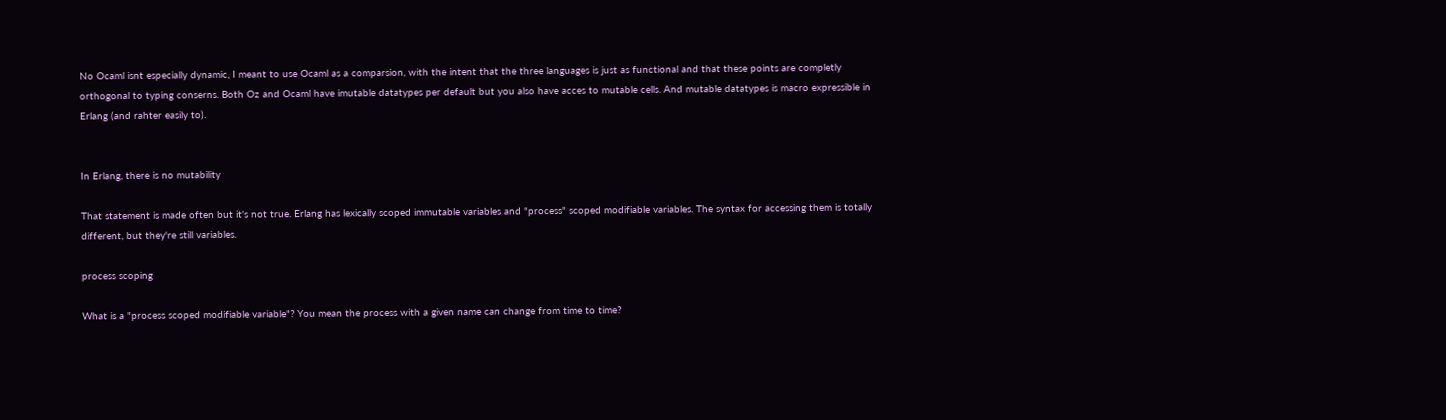No Ocaml isnt especially dynamic, I meant to use Ocaml as a comparsion, with the intent that the three languages is just as functional and that these points are completly orthogonal to typing conserns. Both Oz and Ocaml have imutable datatypes per default but you also have acces to mutable cells. And mutable datatypes is macro expressible in Erlang (and rahter easily to).


In Erlang, there is no mutability

That statement is made often but it's not true. Erlang has lexically scoped immutable variables and "process" scoped modifiable variables. The syntax for accessing them is totally different, but they're still variables.

process scoping

What is a "process scoped modifiable variable"? You mean the process with a given name can change from time to time?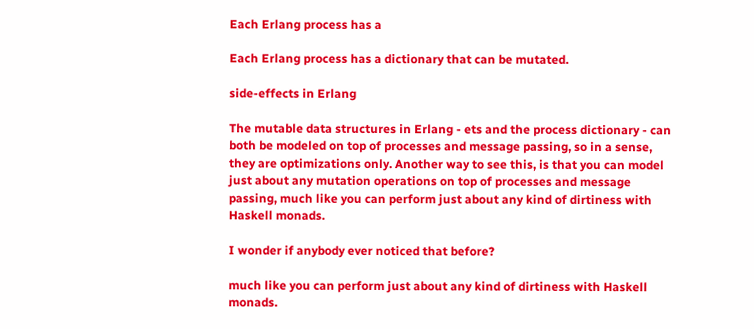Each Erlang process has a

Each Erlang process has a dictionary that can be mutated.

side-effects in Erlang

The mutable data structures in Erlang - ets and the process dictionary - can both be modeled on top of processes and message passing, so in a sense, they are optimizations only. Another way to see this, is that you can model just about any mutation operations on top of processes and message passing, much like you can perform just about any kind of dirtiness with Haskell monads.

I wonder if anybody ever noticed that before?

much like you can perform just about any kind of dirtiness with Haskell monads.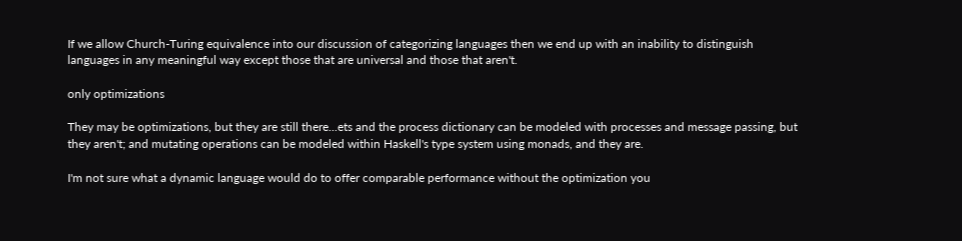If we allow Church-Turing equivalence into our discussion of categorizing languages then we end up with an inability to distinguish languages in any meaningful way except those that are universal and those that aren't.

only optimizations

They may be optimizations, but they are still there...ets and the process dictionary can be modeled with processes and message passing, but they aren't; and mutating operations can be modeled within Haskell's type system using monads, and they are.

I'm not sure what a dynamic language would do to offer comparable performance without the optimization you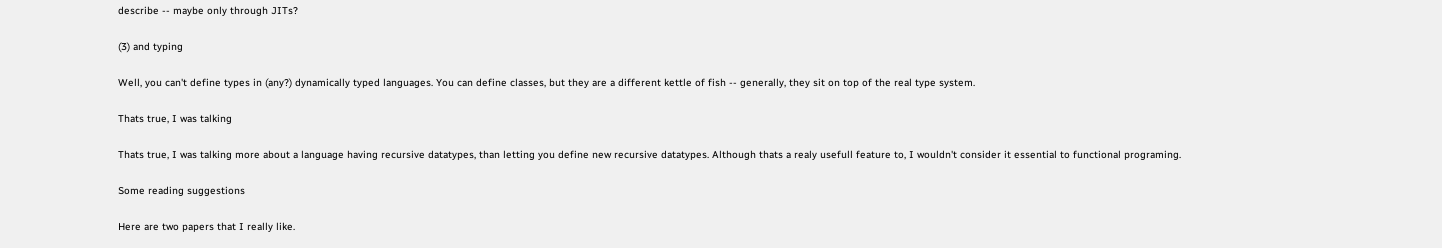describe -- maybe only through JITs?

(3) and typing

Well, you can't define types in (any?) dynamically typed languages. You can define classes, but they are a different kettle of fish -- generally, they sit on top of the real type system.

Thats true, I was talking

Thats true, I was talking more about a language having recursive datatypes, than letting you define new recursive datatypes. Although thats a realy usefull feature to, I wouldn't consider it essential to functional programing.

Some reading suggestions

Here are two papers that I really like.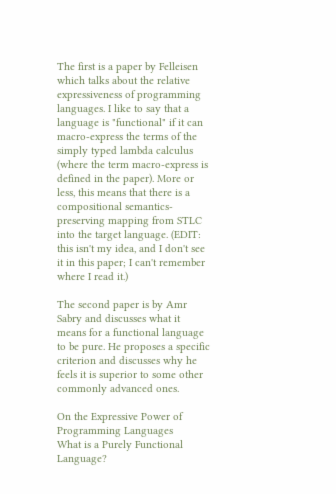The first is a paper by Felleisen which talks about the relative expressiveness of programming languages. I like to say that a language is "functional" if it can macro-express the terms of the simply typed lambda calculus (where the term macro-express is defined in the paper). More or less, this means that there is a compositional semantics-preserving mapping from STLC into the target language. (EDIT: this isn't my idea, and I don't see it in this paper; I can't remember where I read it.)

The second paper is by Amr Sabry and discusses what it means for a functional language to be pure. He proposes a specific criterion and discusses why he feels it is superior to some other commonly advanced ones.

On the Expressive Power of Programming Languages
What is a Purely Functional Language?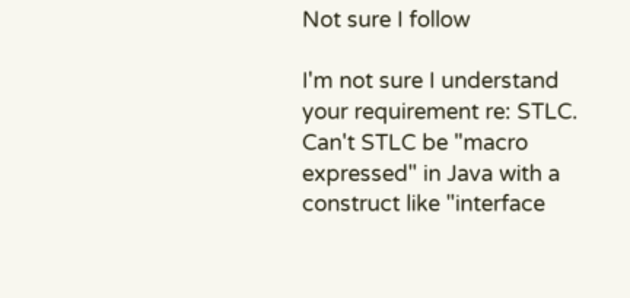Not sure I follow

I'm not sure I understand your requirement re: STLC. Can't STLC be "macro expressed" in Java with a construct like "interface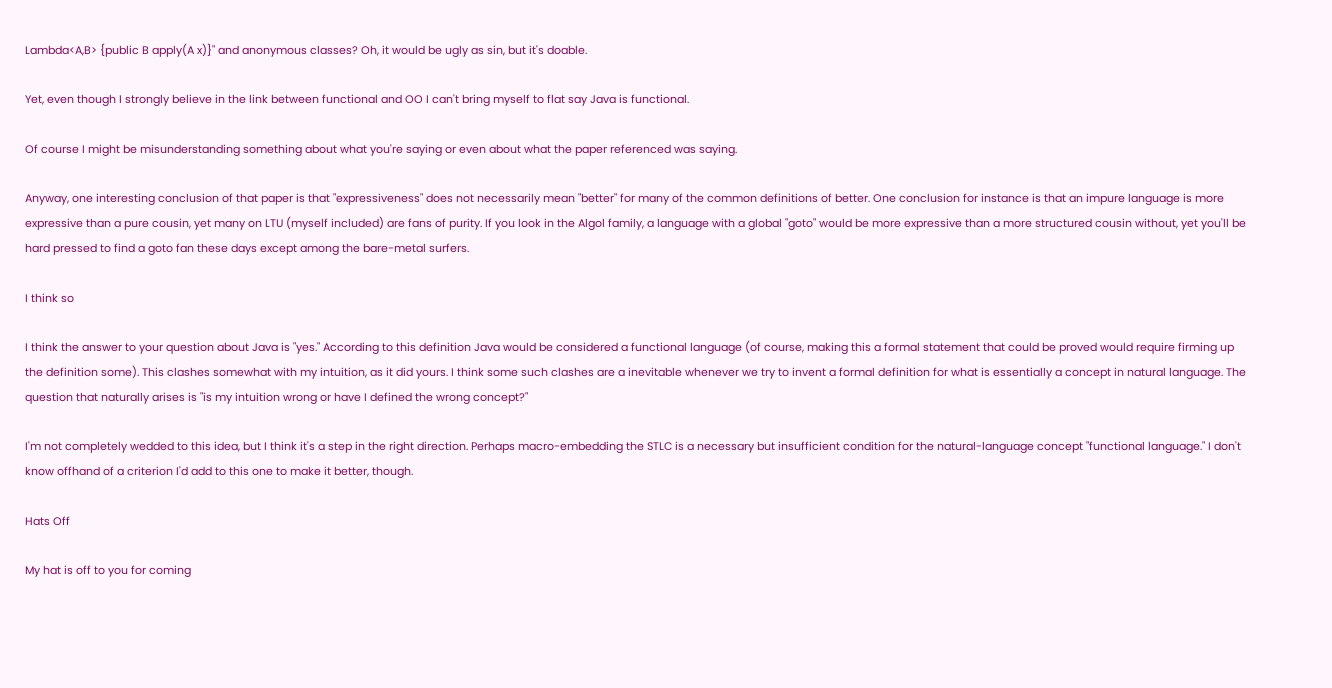Lambda<A,B> {public B apply(A x)}" and anonymous classes? Oh, it would be ugly as sin, but it's doable.

Yet, even though I strongly believe in the link between functional and OO I can't bring myself to flat say Java is functional.

Of course I might be misunderstanding something about what you're saying or even about what the paper referenced was saying.

Anyway, one interesting conclusion of that paper is that "expressiveness" does not necessarily mean "better" for many of the common definitions of better. One conclusion for instance is that an impure language is more expressive than a pure cousin, yet many on LTU (myself included) are fans of purity. If you look in the Algol family, a language with a global "goto" would be more expressive than a more structured cousin without, yet you'll be hard pressed to find a goto fan these days except among the bare-metal surfers.

I think so

I think the answer to your question about Java is "yes." According to this definition Java would be considered a functional language (of course, making this a formal statement that could be proved would require firming up the definition some). This clashes somewhat with my intuition, as it did yours. I think some such clashes are a inevitable whenever we try to invent a formal definition for what is essentially a concept in natural language. The question that naturally arises is "is my intuition wrong or have I defined the wrong concept?"

I'm not completely wedded to this idea, but I think it's a step in the right direction. Perhaps macro-embedding the STLC is a necessary but insufficient condition for the natural-language concept "functional language." I don't know offhand of a criterion I'd add to this one to make it better, though.

Hats Off

My hat is off to you for coming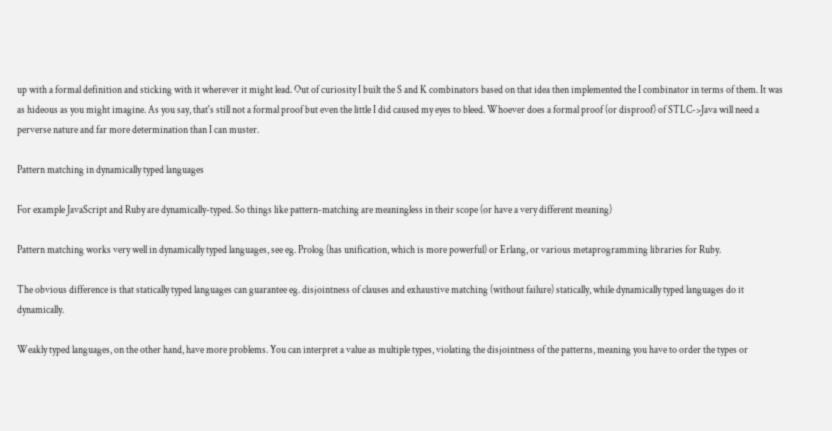up with a formal definition and sticking with it wherever it might lead. Out of curiosity I built the S and K combinators based on that idea then implemented the I combinator in terms of them. It was as hideous as you might imagine. As you say, that's still not a formal proof but even the little I did caused my eyes to bleed. Whoever does a formal proof (or disproof) of STLC->Java will need a perverse nature and far more determination than I can muster.

Pattern matching in dynamically typed languages

For example JavaScript and Ruby are dynamically-typed. So things like pattern-matching are meaningless in their scope (or have a very different meaning)

Pattern matching works very well in dynamically typed languages, see eg. Prolog (has unification, which is more powerful) or Erlang, or various metaprogramming libraries for Ruby.

The obvious difference is that statically typed languages can guarantee eg. disjointness of clauses and exhaustive matching (without failure) statically, while dynamically typed languages do it dynamically.

Weakly typed languages, on the other hand, have more problems. You can interpret a value as multiple types, violating the disjointness of the patterns, meaning you have to order the types or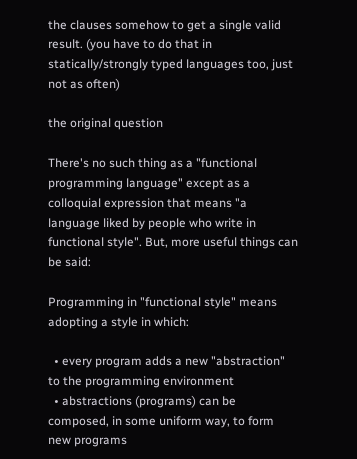the clauses somehow to get a single valid result. (you have to do that in statically/strongly typed languages too, just not as often)

the original question

There's no such thing as a "functional programming language" except as a colloquial expression that means "a language liked by people who write in functional style". But, more useful things can be said:

Programming in "functional style" means adopting a style in which:

  • every program adds a new "abstraction" to the programming environment
  • abstractions (programs) can be composed, in some uniform way, to form new programs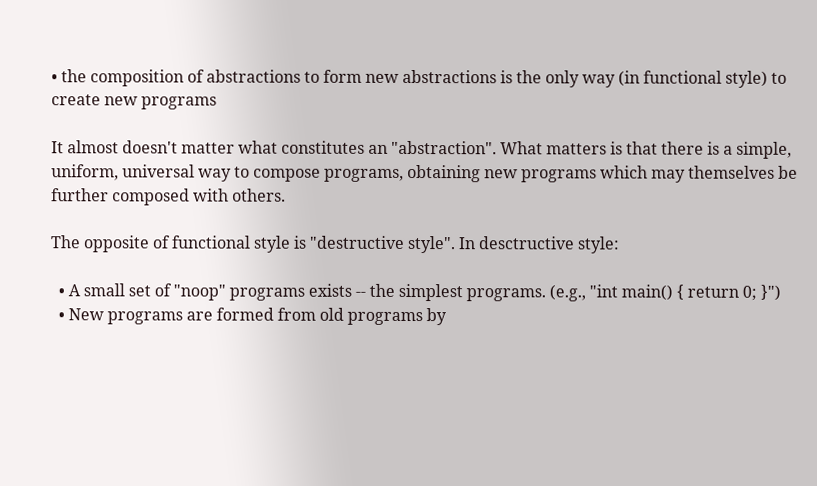• the composition of abstractions to form new abstractions is the only way (in functional style) to create new programs

It almost doesn't matter what constitutes an "abstraction". What matters is that there is a simple, uniform, universal way to compose programs, obtaining new programs which may themselves be further composed with others.

The opposite of functional style is "destructive style". In desctructive style:

  • A small set of "noop" programs exists -- the simplest programs. (e.g., "int main() { return 0; }")
  • New programs are formed from old programs by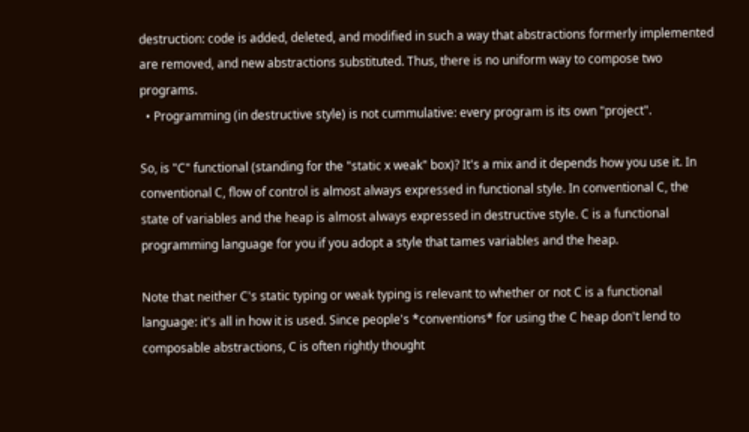destruction: code is added, deleted, and modified in such a way that abstractions formerly implemented are removed, and new abstractions substituted. Thus, there is no uniform way to compose two programs.
  • Programming (in destructive style) is not cummulative: every program is its own "project".

So, is "C" functional (standing for the "static x weak" box)? It's a mix and it depends how you use it. In conventional C, flow of control is almost always expressed in functional style. In conventional C, the state of variables and the heap is almost always expressed in destructive style. C is a functional programming language for you if you adopt a style that tames variables and the heap.

Note that neither C's static typing or weak typing is relevant to whether or not C is a functional language: it's all in how it is used. Since people's *conventions* for using the C heap don't lend to composable abstractions, C is often rightly thought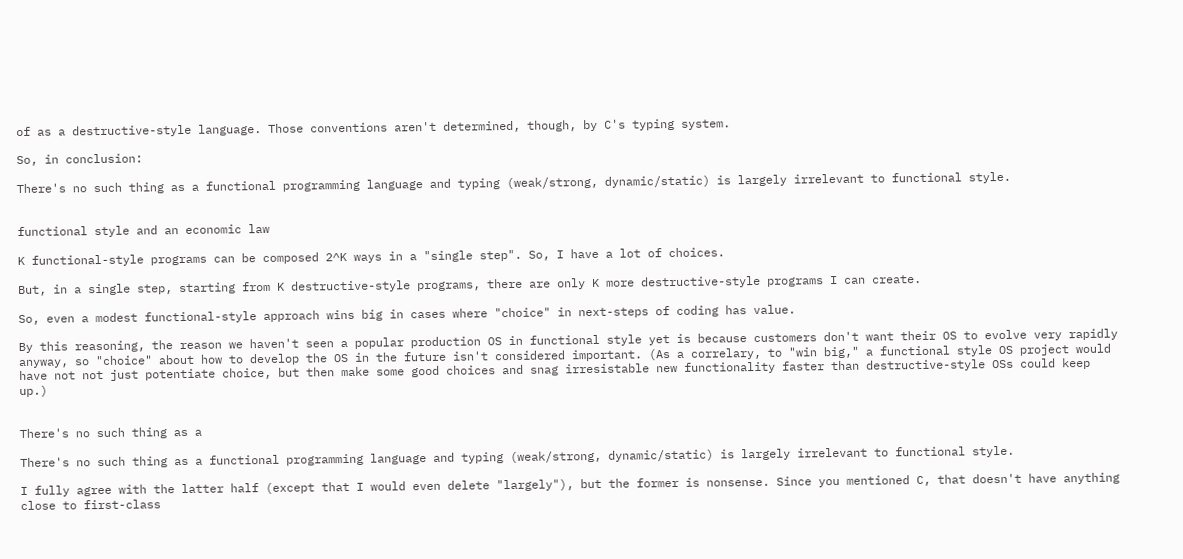of as a destructive-style language. Those conventions aren't determined, though, by C's typing system.

So, in conclusion:

There's no such thing as a functional programming language and typing (weak/strong, dynamic/static) is largely irrelevant to functional style.


functional style and an economic law

K functional-style programs can be composed 2^K ways in a "single step". So, I have a lot of choices.

But, in a single step, starting from K destructive-style programs, there are only K more destructive-style programs I can create.

So, even a modest functional-style approach wins big in cases where "choice" in next-steps of coding has value.

By this reasoning, the reason we haven't seen a popular production OS in functional style yet is because customers don't want their OS to evolve very rapidly anyway, so "choice" about how to develop the OS in the future isn't considered important. (As a correlary, to "win big," a functional style OS project would have not not just potentiate choice, but then make some good choices and snag irresistable new functionality faster than destructive-style OSs could keep up.)


There's no such thing as a

There's no such thing as a functional programming language and typing (weak/strong, dynamic/static) is largely irrelevant to functional style.

I fully agree with the latter half (except that I would even delete "largely"), but the former is nonsense. Since you mentioned C, that doesn't have anything close to first-class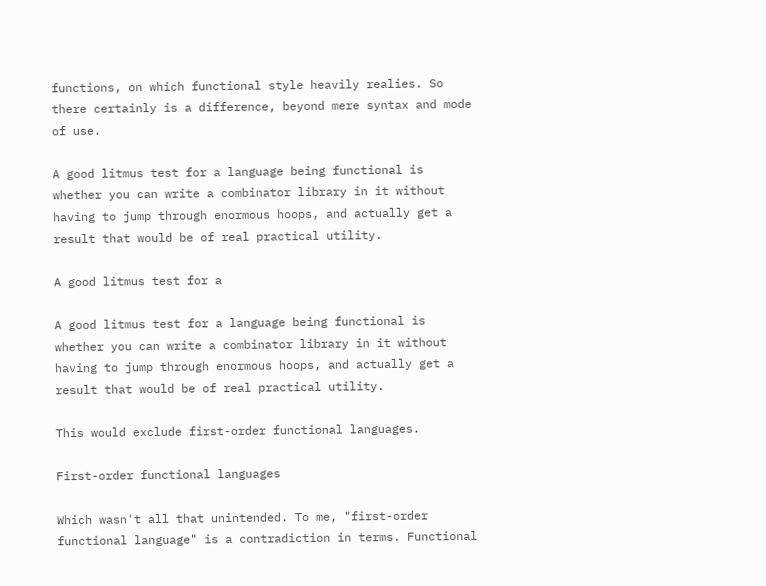functions, on which functional style heavily realies. So there certainly is a difference, beyond mere syntax and mode of use.

A good litmus test for a language being functional is whether you can write a combinator library in it without having to jump through enormous hoops, and actually get a result that would be of real practical utility.

A good litmus test for a

A good litmus test for a language being functional is whether you can write a combinator library in it without having to jump through enormous hoops, and actually get a result that would be of real practical utility.

This would exclude first-order functional languages.

First-order functional languages

Which wasn't all that unintended. To me, "first-order functional language" is a contradiction in terms. Functional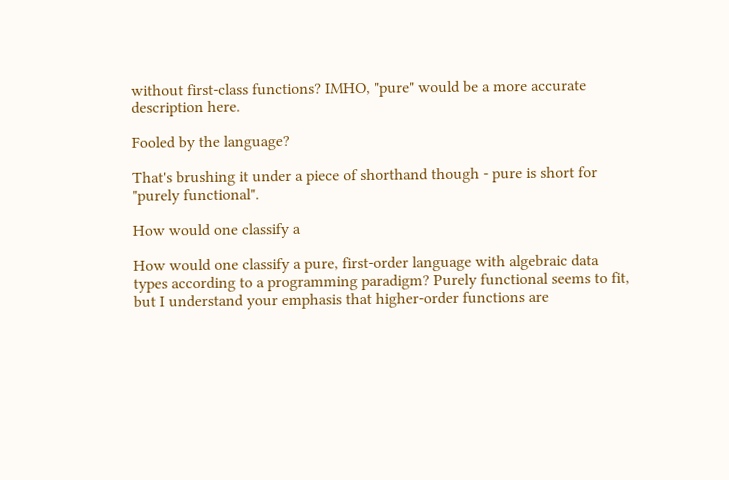without first-class functions? IMHO, "pure" would be a more accurate description here.

Fooled by the language?

That's brushing it under a piece of shorthand though - pure is short for "purely functional".

How would one classify a

How would one classify a pure, first-order language with algebraic data types according to a programming paradigm? Purely functional seems to fit, but I understand your emphasis that higher-order functions are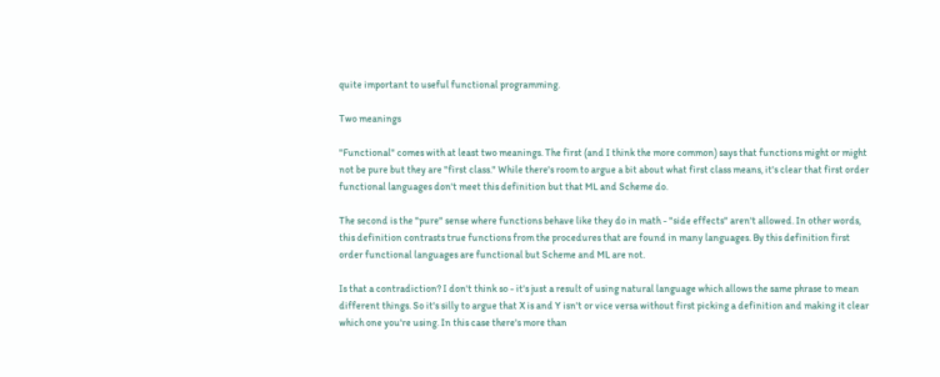quite important to useful functional programming.

Two meanings

"Functional" comes with at least two meanings. The first (and I think the more common) says that functions might or might not be pure but they are "first class." While there's room to argue a bit about what first class means, it's clear that first order functional languages don't meet this definition but that ML and Scheme do.

The second is the "pure" sense where functions behave like they do in math - "side effects" aren't allowed. In other words, this definition contrasts true functions from the procedures that are found in many languages. By this definition first order functional languages are functional but Scheme and ML are not.

Is that a contradiction? I don't think so - it's just a result of using natural language which allows the same phrase to mean different things. So it's silly to argue that X is and Y isn't or vice versa without first picking a definition and making it clear which one you're using. In this case there's more than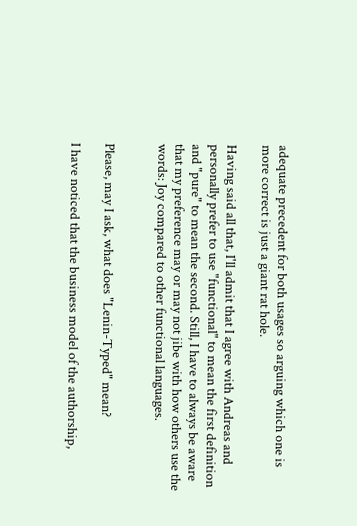adequate precedent for both usages so arguing which one is more correct is just a giant rat hole.

Having said all that, I'll admit that I agree with Andreas and personally prefer to use "functional" to mean the first definition and "pure" to mean the second. Still, I have to always be aware that my preference may or may not jibe with how others use the words: Joy compared to other functional languages.


Please, may I ask, what does "Lenin-Typed" mean?

I have noticed that the business model of the authorship,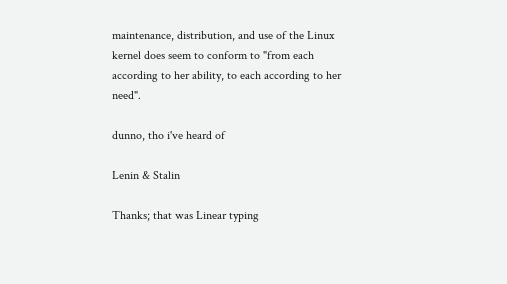maintenance, distribution, and use of the Linux kernel does seem to conform to "from each according to her ability, to each according to her need".

dunno, tho i've heard of

Lenin & Stalin

Thanks; that was Linear typing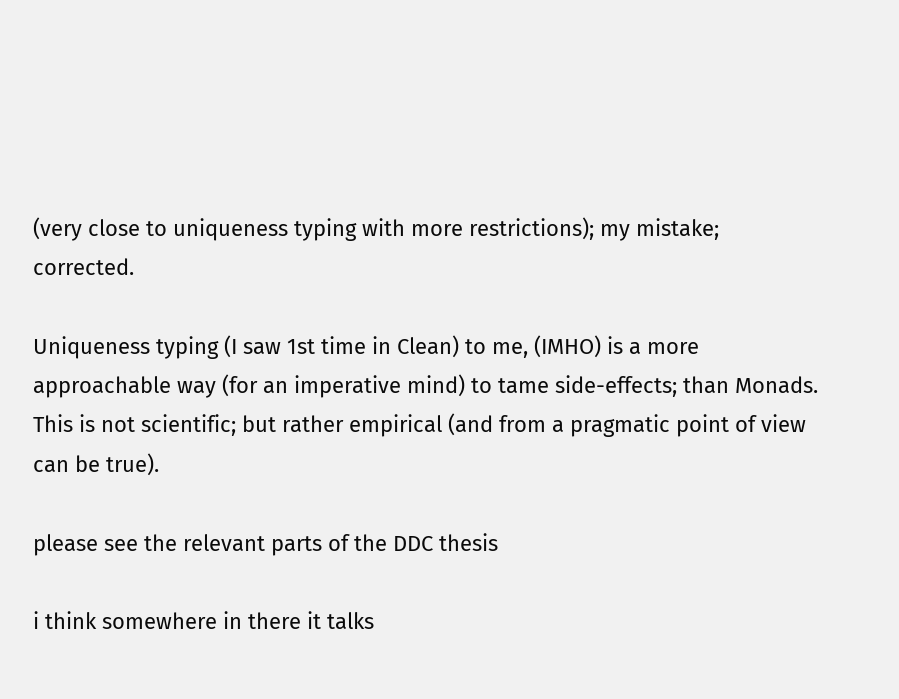(very close to uniqueness typing with more restrictions); my mistake; corrected.

Uniqueness typing (I saw 1st time in Clean) to me, (IMHO) is a more approachable way (for an imperative mind) to tame side-effects; than Monads. This is not scientific; but rather empirical (and from a pragmatic point of view can be true).

please see the relevant parts of the DDC thesis

i think somewhere in there it talks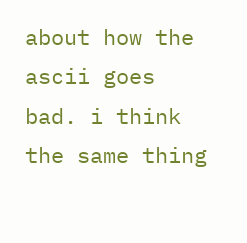about how the ascii goes bad. i think the same thing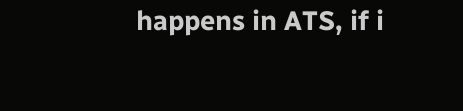happens in ATS, if i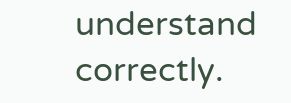understand correctly.